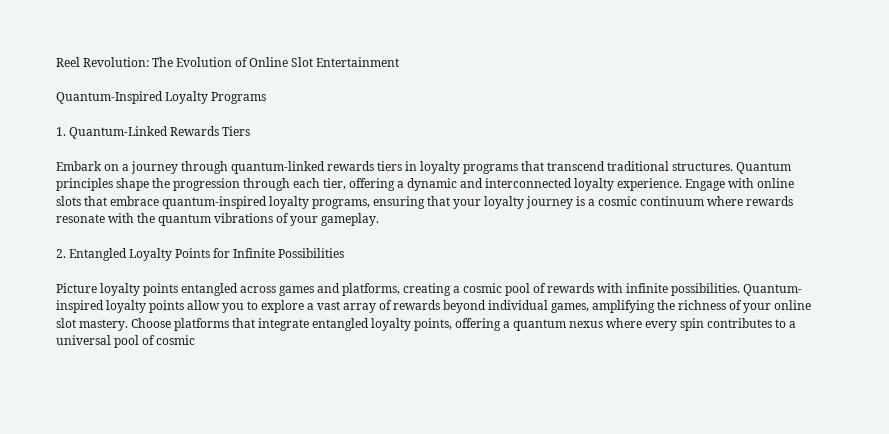Reel Revolution: The Evolution of Online Slot Entertainment

Quantum-Inspired Loyalty Programs

1. Quantum-Linked Rewards Tiers

Embark on a journey through quantum-linked rewards tiers in loyalty programs that transcend traditional structures. Quantum principles shape the progression through each tier, offering a dynamic and interconnected loyalty experience. Engage with online slots that embrace quantum-inspired loyalty programs, ensuring that your loyalty journey is a cosmic continuum where rewards resonate with the quantum vibrations of your gameplay.

2. Entangled Loyalty Points for Infinite Possibilities

Picture loyalty points entangled across games and platforms, creating a cosmic pool of rewards with infinite possibilities. Quantum-inspired loyalty points allow you to explore a vast array of rewards beyond individual games, amplifying the richness of your online slot mastery. Choose platforms that integrate entangled loyalty points, offering a quantum nexus where every spin contributes to a universal pool of cosmic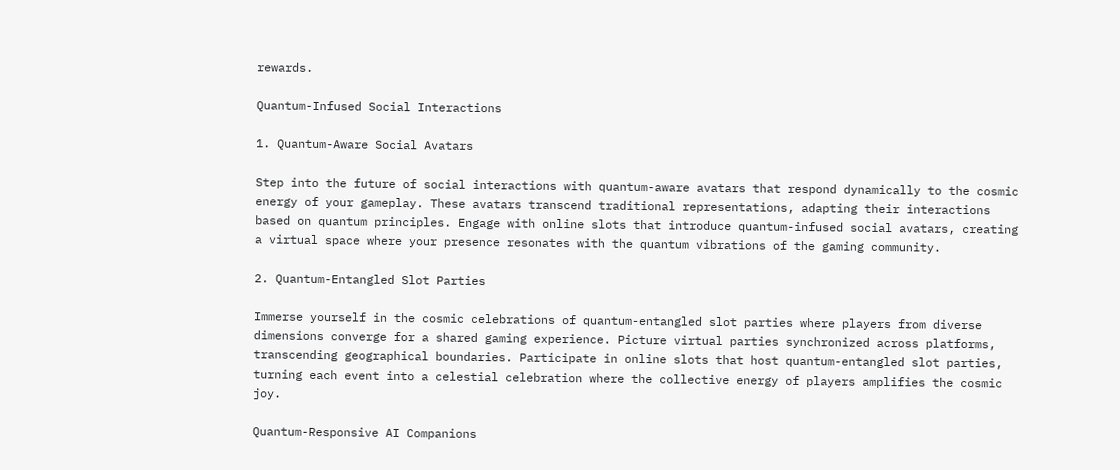rewards.

Quantum-Infused Social Interactions

1. Quantum-Aware Social Avatars

Step into the future of social interactions with quantum-aware avatars that respond dynamically to the cosmic energy of your gameplay. These avatars transcend traditional representations, adapting their interactions based on quantum principles. Engage with online slots that introduce quantum-infused social avatars, creating a virtual space where your presence resonates with the quantum vibrations of the gaming community.

2. Quantum-Entangled Slot Parties

Immerse yourself in the cosmic celebrations of quantum-entangled slot parties where players from diverse dimensions converge for a shared gaming experience. Picture virtual parties synchronized across platforms, transcending geographical boundaries. Participate in online slots that host quantum-entangled slot parties, turning each event into a celestial celebration where the collective energy of players amplifies the cosmic joy.

Quantum-Responsive AI Companions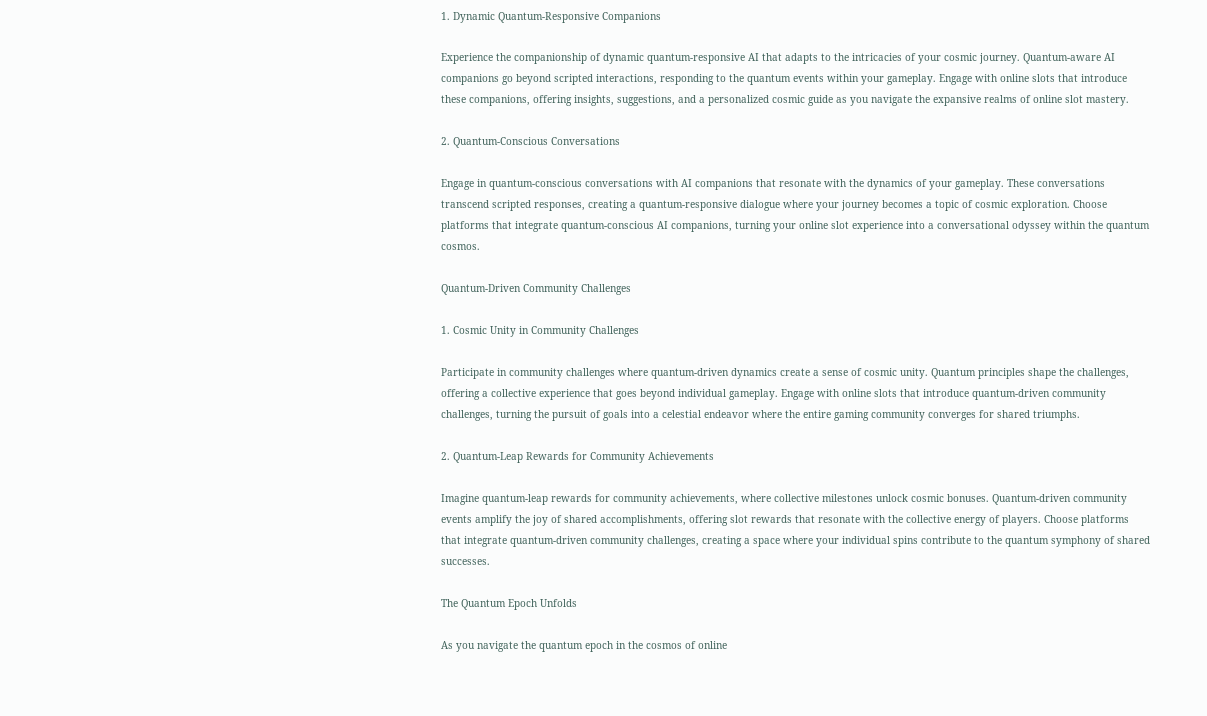1. Dynamic Quantum-Responsive Companions

Experience the companionship of dynamic quantum-responsive AI that adapts to the intricacies of your cosmic journey. Quantum-aware AI companions go beyond scripted interactions, responding to the quantum events within your gameplay. Engage with online slots that introduce these companions, offering insights, suggestions, and a personalized cosmic guide as you navigate the expansive realms of online slot mastery.

2. Quantum-Conscious Conversations

Engage in quantum-conscious conversations with AI companions that resonate with the dynamics of your gameplay. These conversations transcend scripted responses, creating a quantum-responsive dialogue where your journey becomes a topic of cosmic exploration. Choose platforms that integrate quantum-conscious AI companions, turning your online slot experience into a conversational odyssey within the quantum cosmos.

Quantum-Driven Community Challenges

1. Cosmic Unity in Community Challenges

Participate in community challenges where quantum-driven dynamics create a sense of cosmic unity. Quantum principles shape the challenges, offering a collective experience that goes beyond individual gameplay. Engage with online slots that introduce quantum-driven community challenges, turning the pursuit of goals into a celestial endeavor where the entire gaming community converges for shared triumphs.

2. Quantum-Leap Rewards for Community Achievements

Imagine quantum-leap rewards for community achievements, where collective milestones unlock cosmic bonuses. Quantum-driven community events amplify the joy of shared accomplishments, offering slot rewards that resonate with the collective energy of players. Choose platforms that integrate quantum-driven community challenges, creating a space where your individual spins contribute to the quantum symphony of shared successes.

The Quantum Epoch Unfolds

As you navigate the quantum epoch in the cosmos of online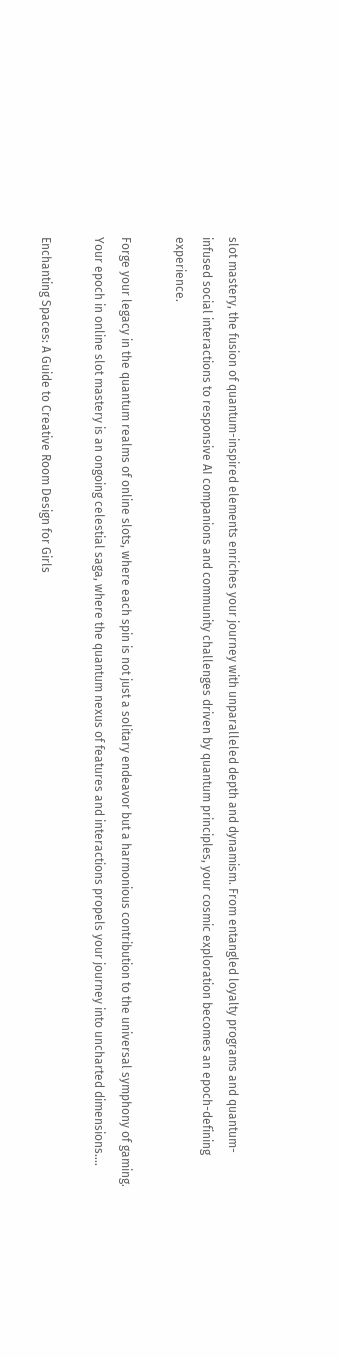slot mastery, the fusion of quantum-inspired elements enriches your journey with unparalleled depth and dynamism. From entangled loyalty programs and quantum-infused social interactions to responsive AI companions and community challenges driven by quantum principles, your cosmic exploration becomes an epoch-defining experience.

Forge your legacy in the quantum realms of online slots, where each spin is not just a solitary endeavor but a harmonious contribution to the universal symphony of gaming. Your epoch in online slot mastery is an ongoing celestial saga, where the quantum nexus of features and interactions propels your journey into uncharted dimensions.…

Enchanting Spaces: A Guide to Creative Room Design for Girls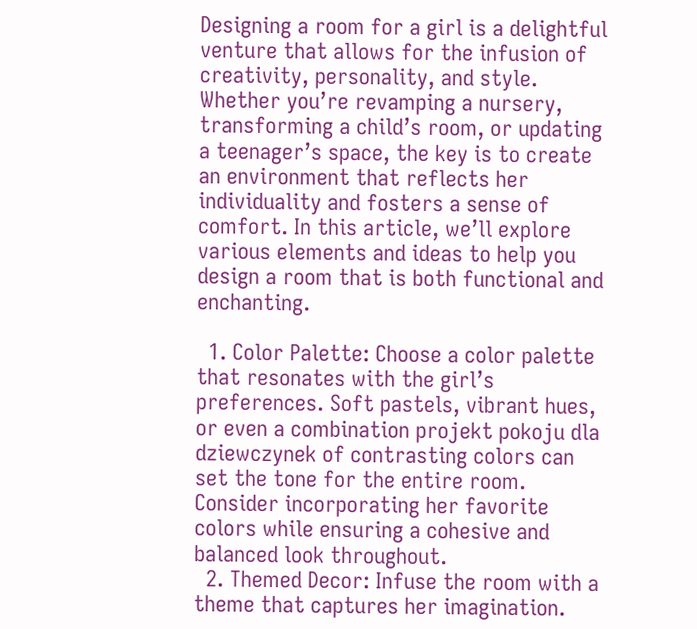Designing a room for a girl is a delightful venture that allows for the infusion of creativity, personality, and style. Whether you’re revamping a nursery, transforming a child’s room, or updating a teenager’s space, the key is to create an environment that reflects her individuality and fosters a sense of comfort. In this article, we’ll explore various elements and ideas to help you design a room that is both functional and enchanting.

  1. Color Palette: Choose a color palette that resonates with the girl’s preferences. Soft pastels, vibrant hues, or even a combination projekt pokoju dla dziewczynek of contrasting colors can set the tone for the entire room. Consider incorporating her favorite colors while ensuring a cohesive and balanced look throughout.
  2. Themed Decor: Infuse the room with a theme that captures her imagination.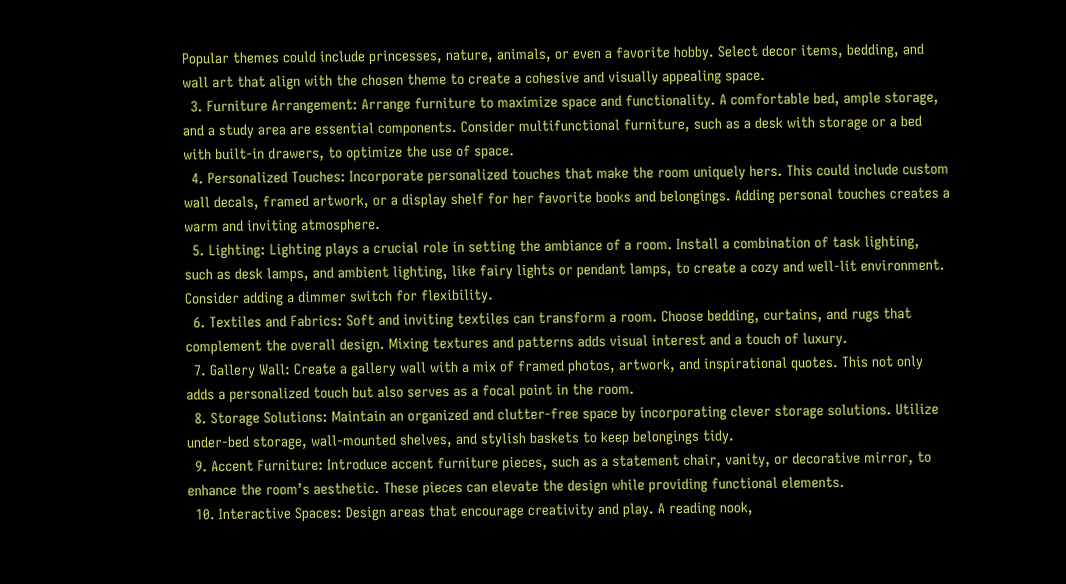Popular themes could include princesses, nature, animals, or even a favorite hobby. Select decor items, bedding, and wall art that align with the chosen theme to create a cohesive and visually appealing space.
  3. Furniture Arrangement: Arrange furniture to maximize space and functionality. A comfortable bed, ample storage, and a study area are essential components. Consider multifunctional furniture, such as a desk with storage or a bed with built-in drawers, to optimize the use of space.
  4. Personalized Touches: Incorporate personalized touches that make the room uniquely hers. This could include custom wall decals, framed artwork, or a display shelf for her favorite books and belongings. Adding personal touches creates a warm and inviting atmosphere.
  5. Lighting: Lighting plays a crucial role in setting the ambiance of a room. Install a combination of task lighting, such as desk lamps, and ambient lighting, like fairy lights or pendant lamps, to create a cozy and well-lit environment. Consider adding a dimmer switch for flexibility.
  6. Textiles and Fabrics: Soft and inviting textiles can transform a room. Choose bedding, curtains, and rugs that complement the overall design. Mixing textures and patterns adds visual interest and a touch of luxury.
  7. Gallery Wall: Create a gallery wall with a mix of framed photos, artwork, and inspirational quotes. This not only adds a personalized touch but also serves as a focal point in the room.
  8. Storage Solutions: Maintain an organized and clutter-free space by incorporating clever storage solutions. Utilize under-bed storage, wall-mounted shelves, and stylish baskets to keep belongings tidy.
  9. Accent Furniture: Introduce accent furniture pieces, such as a statement chair, vanity, or decorative mirror, to enhance the room’s aesthetic. These pieces can elevate the design while providing functional elements.
  10. Interactive Spaces: Design areas that encourage creativity and play. A reading nook,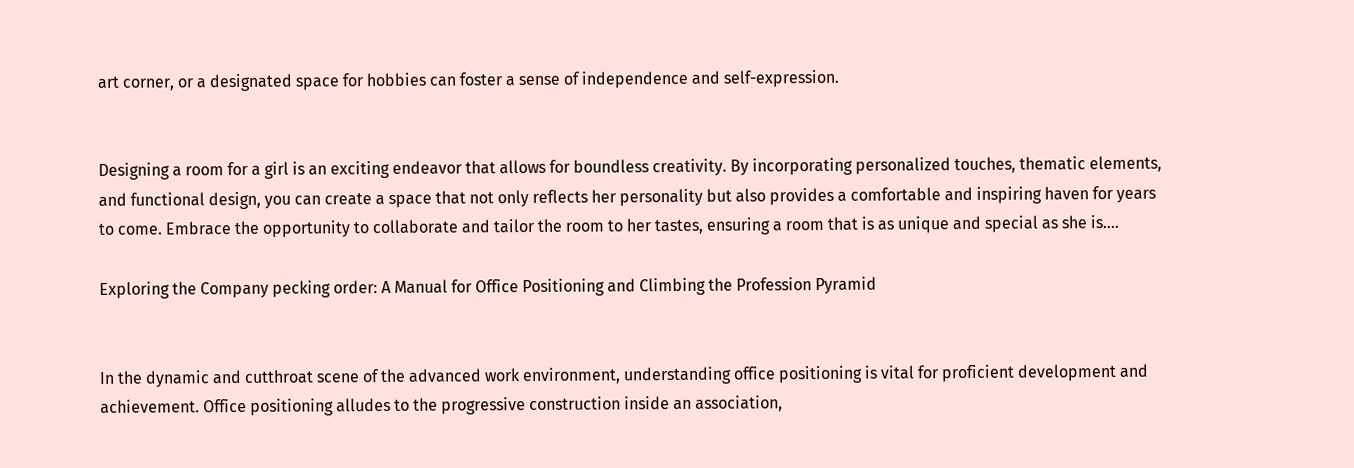art corner, or a designated space for hobbies can foster a sense of independence and self-expression.


Designing a room for a girl is an exciting endeavor that allows for boundless creativity. By incorporating personalized touches, thematic elements, and functional design, you can create a space that not only reflects her personality but also provides a comfortable and inspiring haven for years to come. Embrace the opportunity to collaborate and tailor the room to her tastes, ensuring a room that is as unique and special as she is.…

Exploring the Company pecking order: A Manual for Office Positioning and Climbing the Profession Pyramid


In the dynamic and cutthroat scene of the advanced work environment, understanding office positioning is vital for proficient development and achievement. Office positioning alludes to the progressive construction inside an association,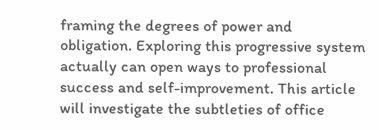framing the degrees of power and obligation. Exploring this progressive system actually can open ways to professional success and self-improvement. This article will investigate the subtleties of office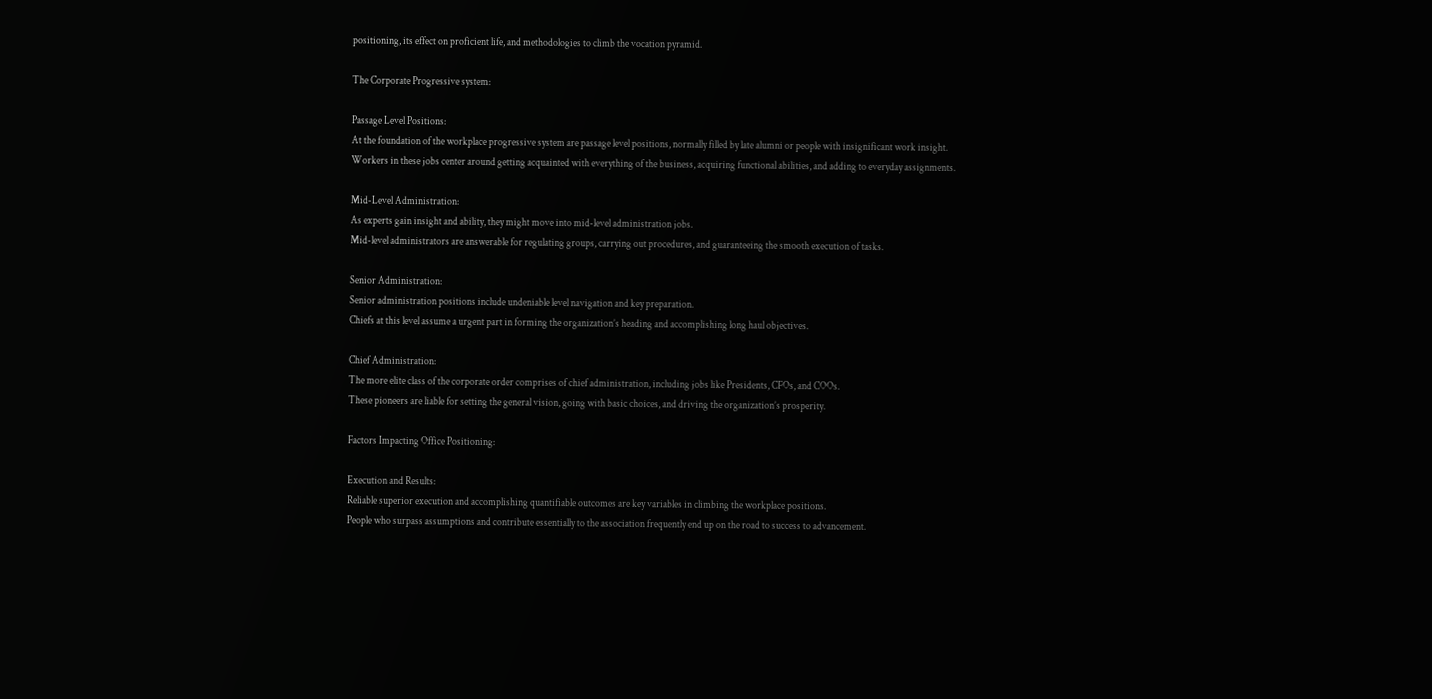positioning, its effect on proficient life, and methodologies to climb the vocation pyramid.

The Corporate Progressive system:

Passage Level Positions:
At the foundation of the workplace progressive system are passage level positions, normally filled by late alumni or people with insignificant work insight.
Workers in these jobs center around getting acquainted with everything of the business, acquiring functional abilities, and adding to everyday assignments.

Mid-Level Administration:
As experts gain insight and ability, they might move into mid-level administration jobs.
Mid-level administrators are answerable for regulating groups, carrying out procedures, and guaranteeing the smooth execution of tasks.

Senior Administration:
Senior administration positions include undeniable level navigation and key preparation.
Chiefs at this level assume a urgent part in forming the organization’s heading and accomplishing long haul objectives.

Chief Administration:
The more elite class of the corporate order comprises of chief administration, including jobs like Presidents, CFOs, and COOs.
These pioneers are liable for setting the general vision, going with basic choices, and driving the organization’s prosperity.

Factors Impacting Office Positioning:

Execution and Results:
Reliable superior execution and accomplishing quantifiable outcomes are key variables in climbing the workplace positions.
People who surpass assumptions and contribute essentially to the association frequently end up on the road to success to advancement.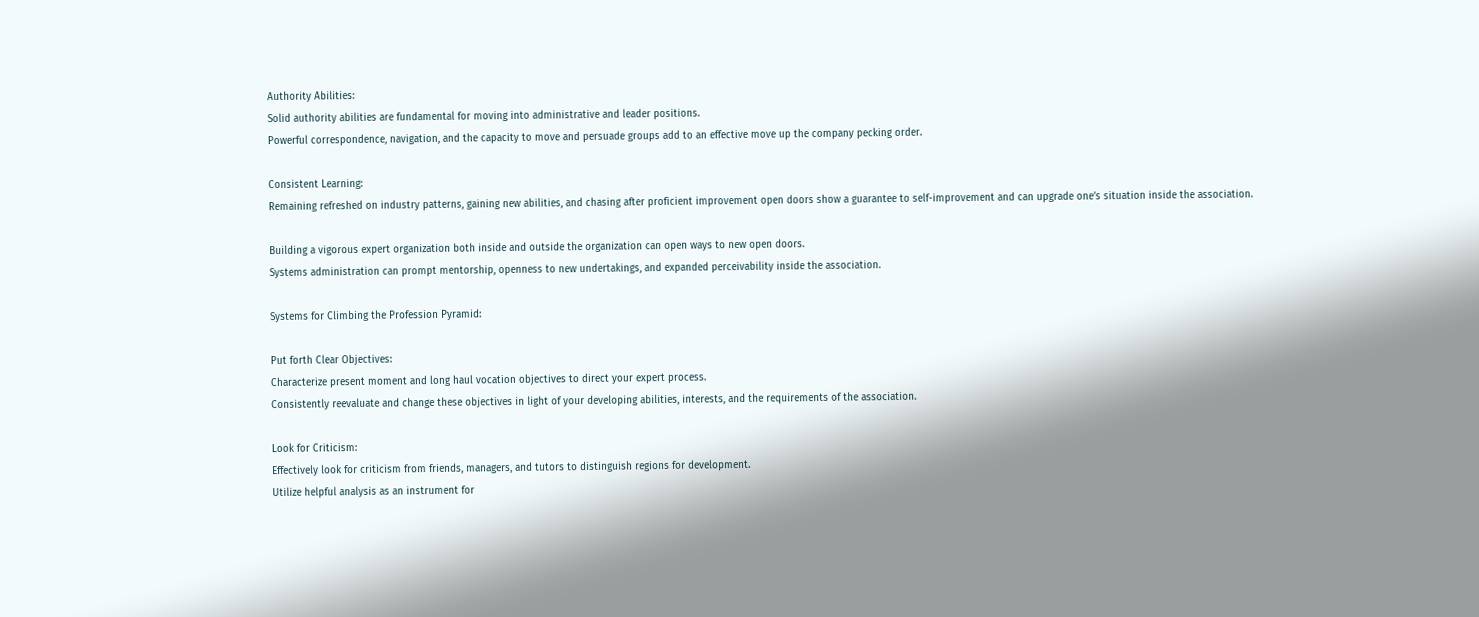Authority Abilities:
Solid authority abilities are fundamental for moving into administrative and leader positions.
Powerful correspondence, navigation, and the capacity to move and persuade groups add to an effective move up the company pecking order.

Consistent Learning:
Remaining refreshed on industry patterns, gaining new abilities, and chasing after proficient improvement open doors show a guarantee to self-improvement and can upgrade one’s situation inside the association.

Building a vigorous expert organization both inside and outside the organization can open ways to new open doors.
Systems administration can prompt mentorship, openness to new undertakings, and expanded perceivability inside the association.

Systems for Climbing the Profession Pyramid:

Put forth Clear Objectives:
Characterize present moment and long haul vocation objectives to direct your expert process.
Consistently reevaluate and change these objectives in light of your developing abilities, interests, and the requirements of the association.

Look for Criticism:
Effectively look for criticism from friends, managers, and tutors to distinguish regions for development.
Utilize helpful analysis as an instrument for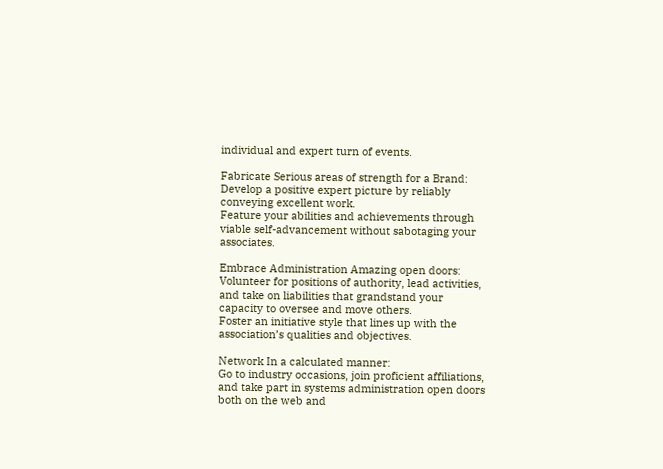individual and expert turn of events.

Fabricate Serious areas of strength for a Brand:
Develop a positive expert picture by reliably conveying excellent work.
Feature your abilities and achievements through viable self-advancement without sabotaging your associates.

Embrace Administration Amazing open doors:
Volunteer for positions of authority, lead activities, and take on liabilities that grandstand your capacity to oversee and move others.
Foster an initiative style that lines up with the association’s qualities and objectives.

Network In a calculated manner:
Go to industry occasions, join proficient affiliations, and take part in systems administration open doors both on the web and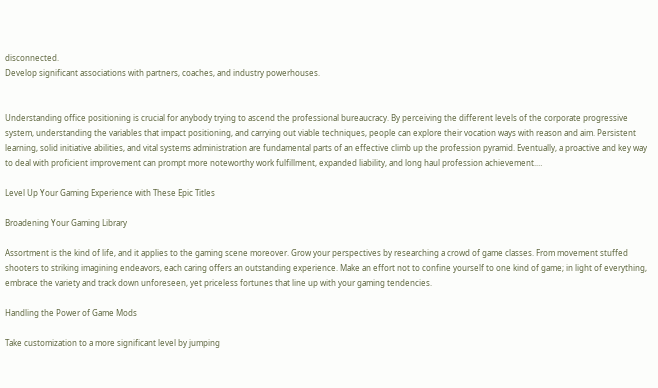disconnected.
Develop significant associations with partners, coaches, and industry powerhouses.


Understanding office positioning is crucial for anybody trying to ascend the professional bureaucracy. By perceiving the different levels of the corporate progressive system, understanding the variables that impact positioning, and carrying out viable techniques, people can explore their vocation ways with reason and aim. Persistent learning, solid initiative abilities, and vital systems administration are fundamental parts of an effective climb up the profession pyramid. Eventually, a proactive and key way to deal with proficient improvement can prompt more noteworthy work fulfillment, expanded liability, and long haul profession achievement.…

Level Up Your Gaming Experience with These Epic Titles

Broadening Your Gaming Library

Assortment is the kind of life, and it applies to the gaming scene moreover. Grow your perspectives by researching a crowd of game classes. From movement stuffed shooters to striking imagining endeavors, each caring offers an outstanding experience. Make an effort not to confine yourself to one kind of game; in light of everything, embrace the variety and track down unforeseen, yet priceless fortunes that line up with your gaming tendencies.

Handling the Power of Game Mods

Take customization to a more significant level by jumping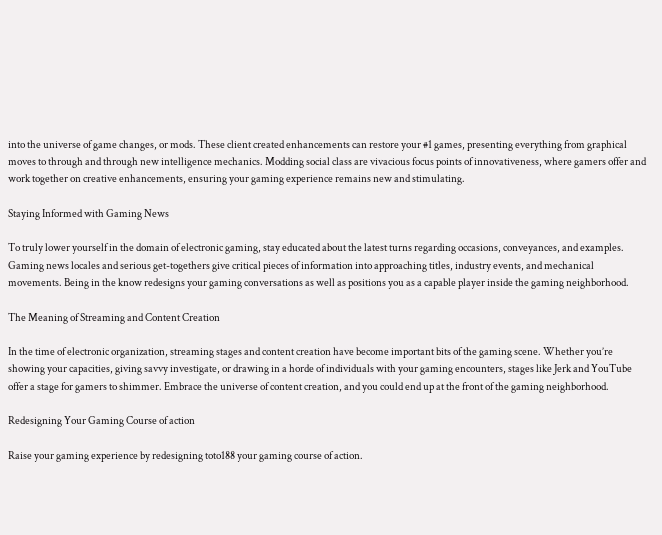into the universe of game changes, or mods. These client created enhancements can restore your #1 games, presenting everything from graphical moves to through and through new intelligence mechanics. Modding social class are vivacious focus points of innovativeness, where gamers offer and work together on creative enhancements, ensuring your gaming experience remains new and stimulating.

Staying Informed with Gaming News

To truly lower yourself in the domain of electronic gaming, stay educated about the latest turns regarding occasions, conveyances, and examples. Gaming news locales and serious get-togethers give critical pieces of information into approaching titles, industry events, and mechanical movements. Being in the know redesigns your gaming conversations as well as positions you as a capable player inside the gaming neighborhood.

The Meaning of Streaming and Content Creation

In the time of electronic organization, streaming stages and content creation have become important bits of the gaming scene. Whether you’re showing your capacities, giving savvy investigate, or drawing in a horde of individuals with your gaming encounters, stages like Jerk and YouTube offer a stage for gamers to shimmer. Embrace the universe of content creation, and you could end up at the front of the gaming neighborhood.

Redesigning Your Gaming Course of action

Raise your gaming experience by redesigning toto188 your gaming course of action.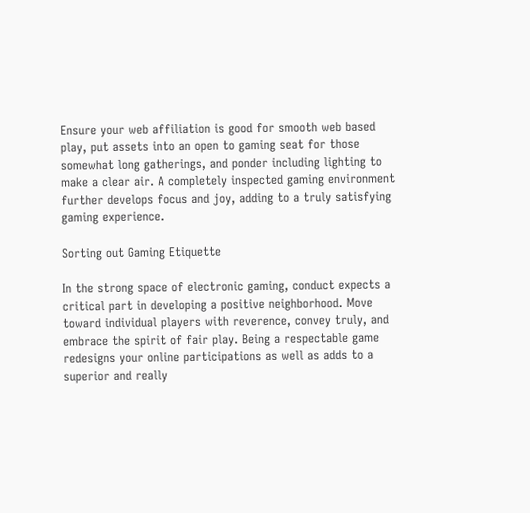Ensure your web affiliation is good for smooth web based play, put assets into an open to gaming seat for those somewhat long gatherings, and ponder including lighting to make a clear air. A completely inspected gaming environment further develops focus and joy, adding to a truly satisfying gaming experience.

Sorting out Gaming Etiquette

In the strong space of electronic gaming, conduct expects a critical part in developing a positive neighborhood. Move toward individual players with reverence, convey truly, and embrace the spirit of fair play. Being a respectable game redesigns your online participations as well as adds to a superior and really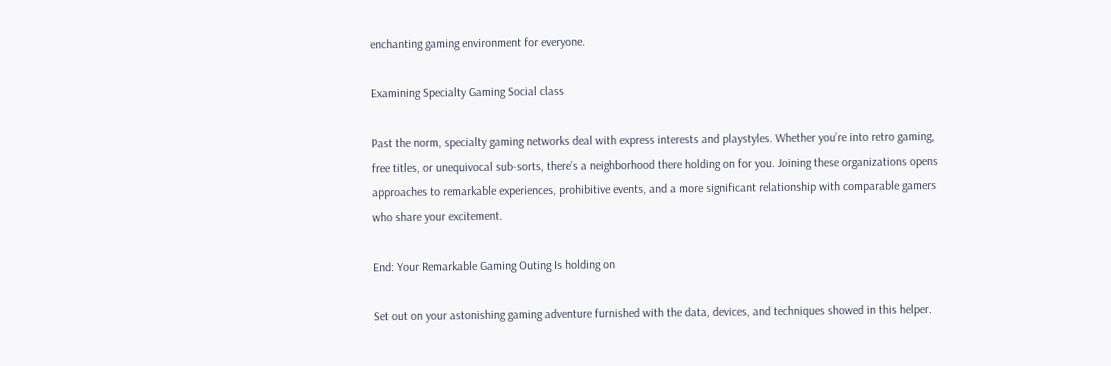enchanting gaming environment for everyone.

Examining Specialty Gaming Social class

Past the norm, specialty gaming networks deal with express interests and playstyles. Whether you’re into retro gaming, free titles, or unequivocal sub-sorts, there’s a neighborhood there holding on for you. Joining these organizations opens approaches to remarkable experiences, prohibitive events, and a more significant relationship with comparable gamers who share your excitement.

End: Your Remarkable Gaming Outing Is holding on

Set out on your astonishing gaming adventure furnished with the data, devices, and techniques showed in this helper.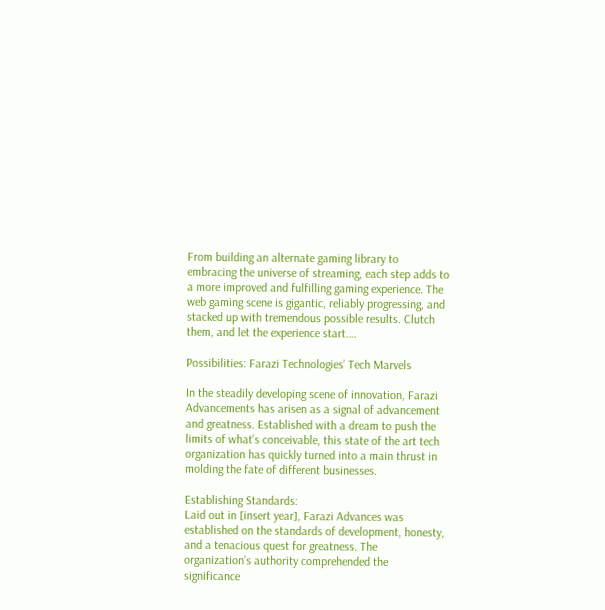From building an alternate gaming library to embracing the universe of streaming, each step adds to a more improved and fulfilling gaming experience. The web gaming scene is gigantic, reliably progressing, and stacked up with tremendous possible results. Clutch them, and let the experience start.…

Possibilities: Farazi Technologies’ Tech Marvels

In the steadily developing scene of innovation, Farazi Advancements has arisen as a signal of advancement and greatness. Established with a dream to push the limits of what’s conceivable, this state of the art tech organization has quickly turned into a main thrust in molding the fate of different businesses.

Establishing Standards:
Laid out in [insert year], Farazi Advances was established on the standards of development, honesty, and a tenacious quest for greatness. The organization’s authority comprehended the significance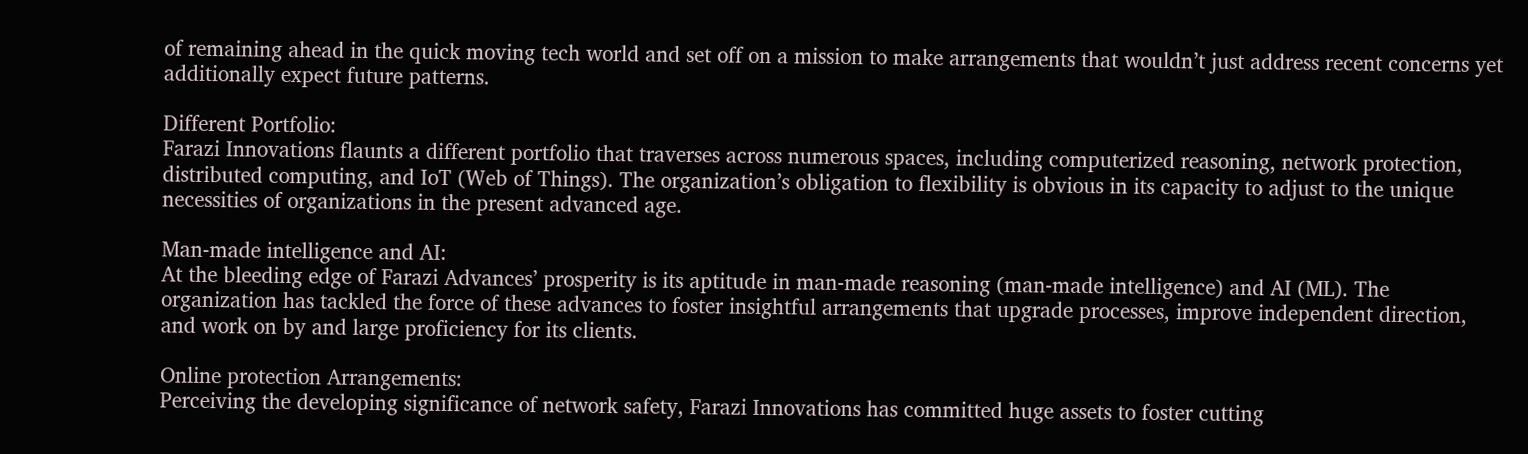of remaining ahead in the quick moving tech world and set off on a mission to make arrangements that wouldn’t just address recent concerns yet additionally expect future patterns.

Different Portfolio:
Farazi Innovations flaunts a different portfolio that traverses across numerous spaces, including computerized reasoning, network protection, distributed computing, and IoT (Web of Things). The organization’s obligation to flexibility is obvious in its capacity to adjust to the unique necessities of organizations in the present advanced age.

Man-made intelligence and AI:
At the bleeding edge of Farazi Advances’ prosperity is its aptitude in man-made reasoning (man-made intelligence) and AI (ML). The organization has tackled the force of these advances to foster insightful arrangements that upgrade processes, improve independent direction, and work on by and large proficiency for its clients.

Online protection Arrangements:
Perceiving the developing significance of network safety, Farazi Innovations has committed huge assets to foster cutting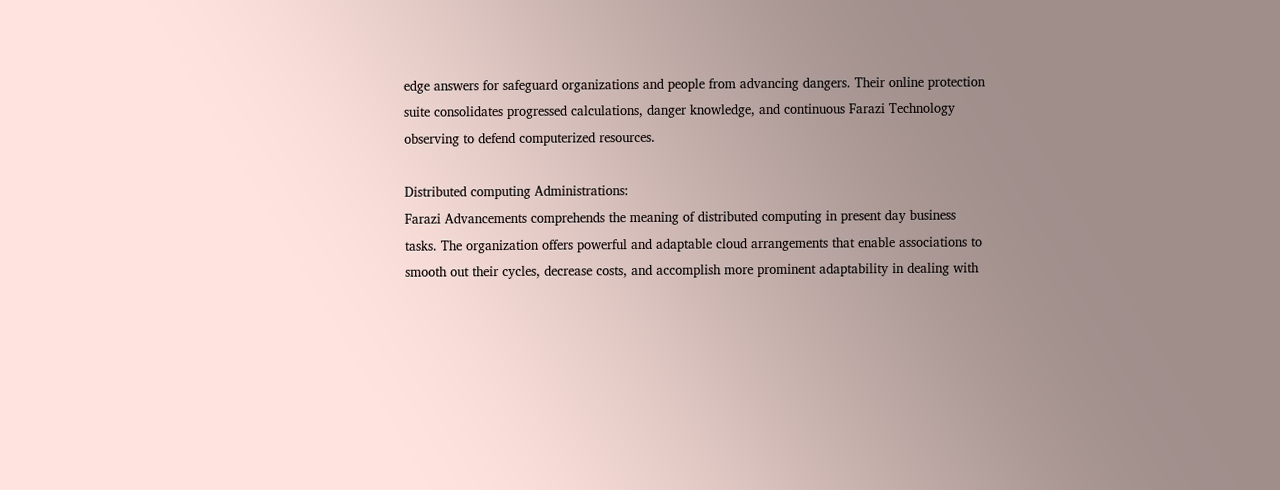edge answers for safeguard organizations and people from advancing dangers. Their online protection suite consolidates progressed calculations, danger knowledge, and continuous Farazi Technology observing to defend computerized resources.

Distributed computing Administrations:
Farazi Advancements comprehends the meaning of distributed computing in present day business tasks. The organization offers powerful and adaptable cloud arrangements that enable associations to smooth out their cycles, decrease costs, and accomplish more prominent adaptability in dealing with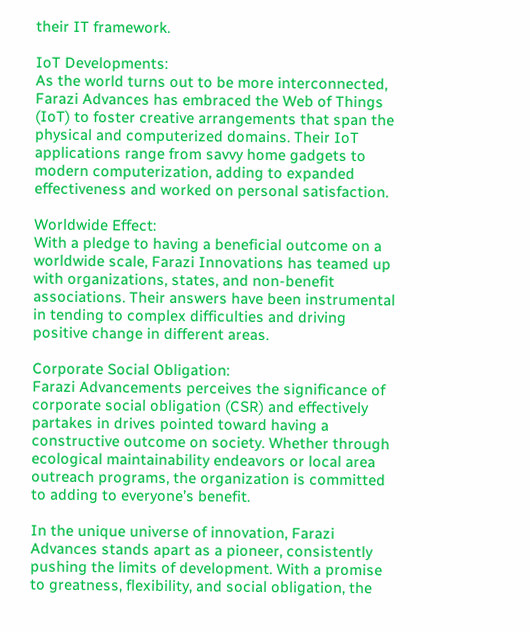their IT framework.

IoT Developments:
As the world turns out to be more interconnected, Farazi Advances has embraced the Web of Things (IoT) to foster creative arrangements that span the physical and computerized domains. Their IoT applications range from savvy home gadgets to modern computerization, adding to expanded effectiveness and worked on personal satisfaction.

Worldwide Effect:
With a pledge to having a beneficial outcome on a worldwide scale, Farazi Innovations has teamed up with organizations, states, and non-benefit associations. Their answers have been instrumental in tending to complex difficulties and driving positive change in different areas.

Corporate Social Obligation:
Farazi Advancements perceives the significance of corporate social obligation (CSR) and effectively partakes in drives pointed toward having a constructive outcome on society. Whether through ecological maintainability endeavors or local area outreach programs, the organization is committed to adding to everyone’s benefit.

In the unique universe of innovation, Farazi Advances stands apart as a pioneer, consistently pushing the limits of development. With a promise to greatness, flexibility, and social obligation, the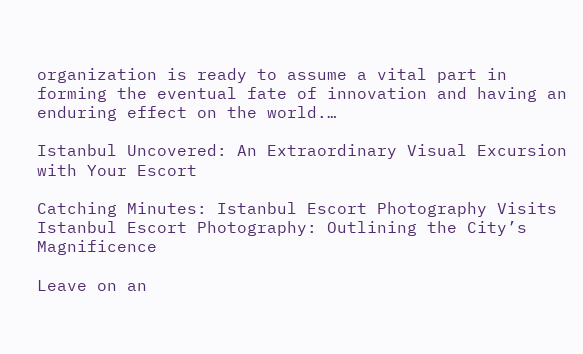organization is ready to assume a vital part in forming the eventual fate of innovation and having an enduring effect on the world.…

Istanbul Uncovered: An Extraordinary Visual Excursion with Your Escort

Catching Minutes: Istanbul Escort Photography Visits
Istanbul Escort Photography: Outlining the City’s Magnificence

Leave on an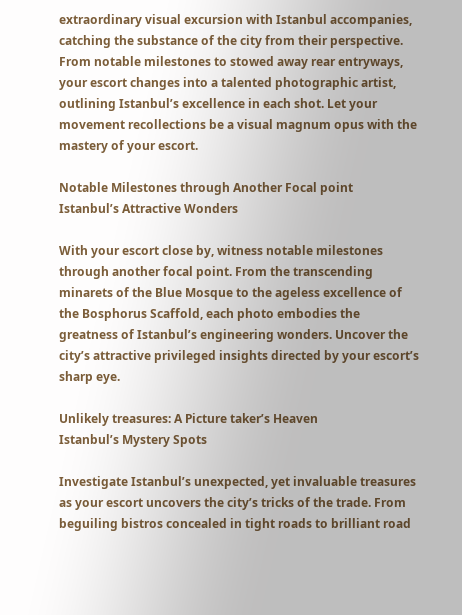extraordinary visual excursion with Istanbul accompanies, catching the substance of the city from their perspective. From notable milestones to stowed away rear entryways, your escort changes into a talented photographic artist, outlining Istanbul’s excellence in each shot. Let your movement recollections be a visual magnum opus with the mastery of your escort.

Notable Milestones through Another Focal point
Istanbul’s Attractive Wonders

With your escort close by, witness notable milestones through another focal point. From the transcending minarets of the Blue Mosque to the ageless excellence of the Bosphorus Scaffold, each photo embodies the greatness of Istanbul’s engineering wonders. Uncover the city’s attractive privileged insights directed by your escort’s sharp eye.

Unlikely treasures: A Picture taker’s Heaven
Istanbul’s Mystery Spots

Investigate Istanbul’s unexpected, yet invaluable treasures as your escort uncovers the city’s tricks of the trade. From beguiling bistros concealed in tight roads to brilliant road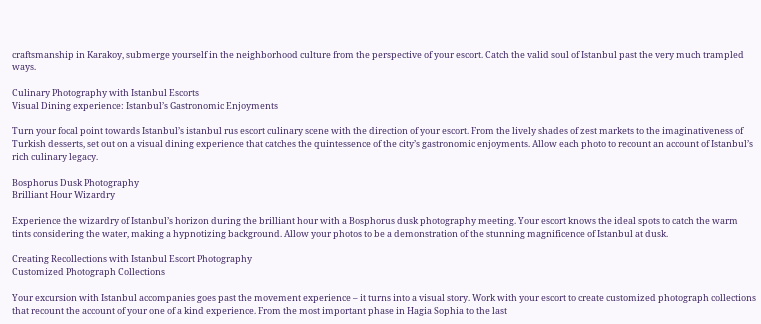craftsmanship in Karakoy, submerge yourself in the neighborhood culture from the perspective of your escort. Catch the valid soul of Istanbul past the very much trampled ways.

Culinary Photography with Istanbul Escorts
Visual Dining experience: Istanbul’s Gastronomic Enjoyments

Turn your focal point towards Istanbul’s istanbul rus escort culinary scene with the direction of your escort. From the lively shades of zest markets to the imaginativeness of Turkish desserts, set out on a visual dining experience that catches the quintessence of the city’s gastronomic enjoyments. Allow each photo to recount an account of Istanbul’s rich culinary legacy.

Bosphorus Dusk Photography
Brilliant Hour Wizardry

Experience the wizardry of Istanbul’s horizon during the brilliant hour with a Bosphorus dusk photography meeting. Your escort knows the ideal spots to catch the warm tints considering the water, making a hypnotizing background. Allow your photos to be a demonstration of the stunning magnificence of Istanbul at dusk.

Creating Recollections with Istanbul Escort Photography
Customized Photograph Collections

Your excursion with Istanbul accompanies goes past the movement experience – it turns into a visual story. Work with your escort to create customized photograph collections that recount the account of your one of a kind experience. From the most important phase in Hagia Sophia to the last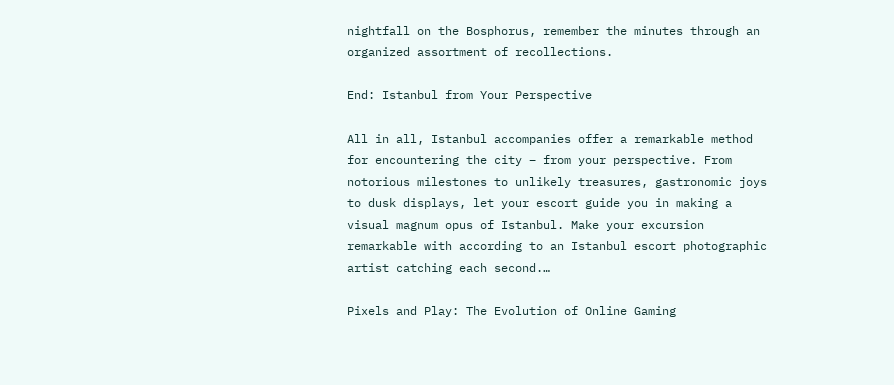nightfall on the Bosphorus, remember the minutes through an organized assortment of recollections.

End: Istanbul from Your Perspective

All in all, Istanbul accompanies offer a remarkable method for encountering the city – from your perspective. From notorious milestones to unlikely treasures, gastronomic joys to dusk displays, let your escort guide you in making a visual magnum opus of Istanbul. Make your excursion remarkable with according to an Istanbul escort photographic artist catching each second.…

Pixels and Play: The Evolution of Online Gaming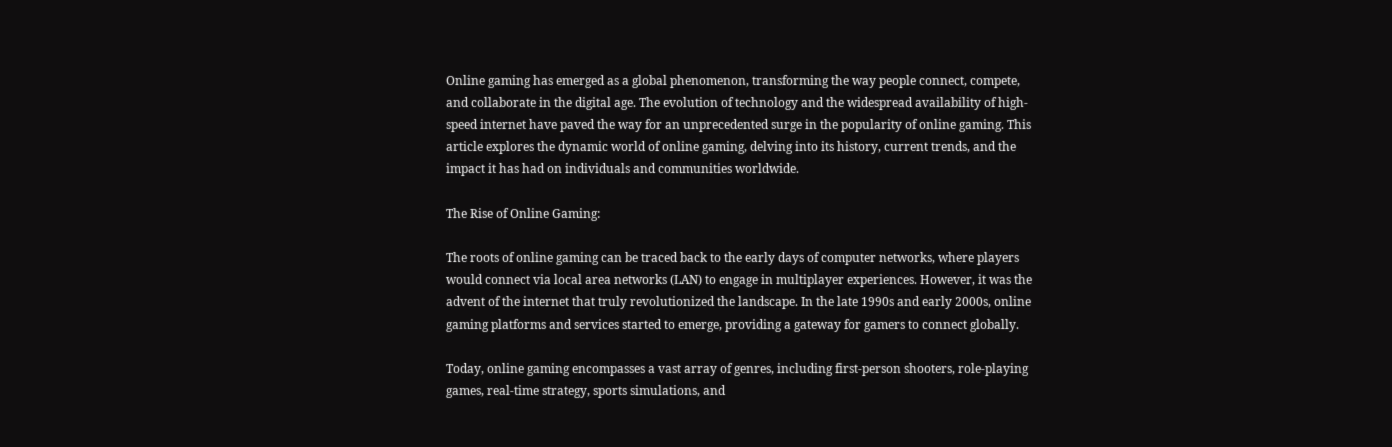Online gaming has emerged as a global phenomenon, transforming the way people connect, compete, and collaborate in the digital age. The evolution of technology and the widespread availability of high-speed internet have paved the way for an unprecedented surge in the popularity of online gaming. This article explores the dynamic world of online gaming, delving into its history, current trends, and the impact it has had on individuals and communities worldwide.

The Rise of Online Gaming:

The roots of online gaming can be traced back to the early days of computer networks, where players would connect via local area networks (LAN) to engage in multiplayer experiences. However, it was the advent of the internet that truly revolutionized the landscape. In the late 1990s and early 2000s, online gaming platforms and services started to emerge, providing a gateway for gamers to connect globally.

Today, online gaming encompasses a vast array of genres, including first-person shooters, role-playing games, real-time strategy, sports simulations, and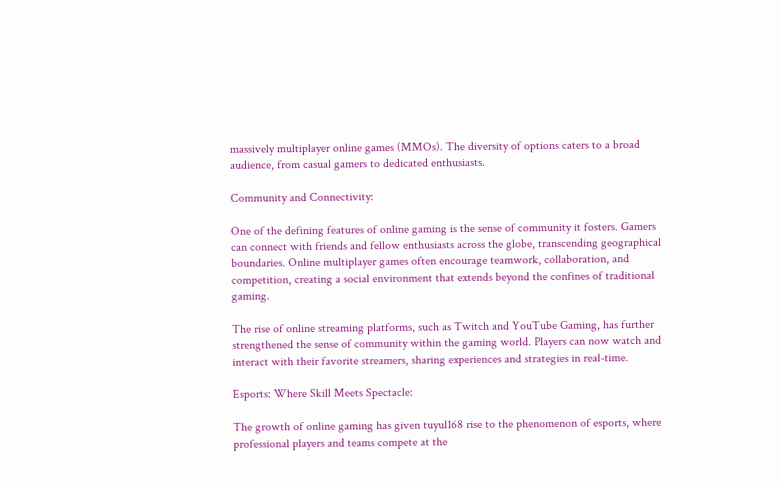massively multiplayer online games (MMOs). The diversity of options caters to a broad audience, from casual gamers to dedicated enthusiasts.

Community and Connectivity:

One of the defining features of online gaming is the sense of community it fosters. Gamers can connect with friends and fellow enthusiasts across the globe, transcending geographical boundaries. Online multiplayer games often encourage teamwork, collaboration, and competition, creating a social environment that extends beyond the confines of traditional gaming.

The rise of online streaming platforms, such as Twitch and YouTube Gaming, has further strengthened the sense of community within the gaming world. Players can now watch and interact with their favorite streamers, sharing experiences and strategies in real-time.

Esports: Where Skill Meets Spectacle:

The growth of online gaming has given tuyul168 rise to the phenomenon of esports, where professional players and teams compete at the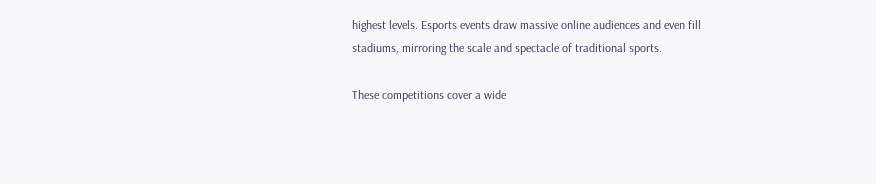highest levels. Esports events draw massive online audiences and even fill stadiums, mirroring the scale and spectacle of traditional sports.

These competitions cover a wide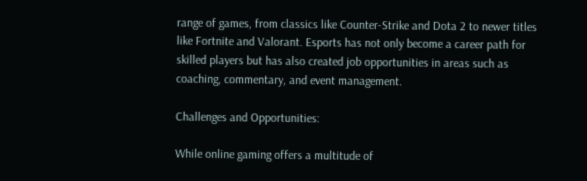range of games, from classics like Counter-Strike and Dota 2 to newer titles like Fortnite and Valorant. Esports has not only become a career path for skilled players but has also created job opportunities in areas such as coaching, commentary, and event management.

Challenges and Opportunities:

While online gaming offers a multitude of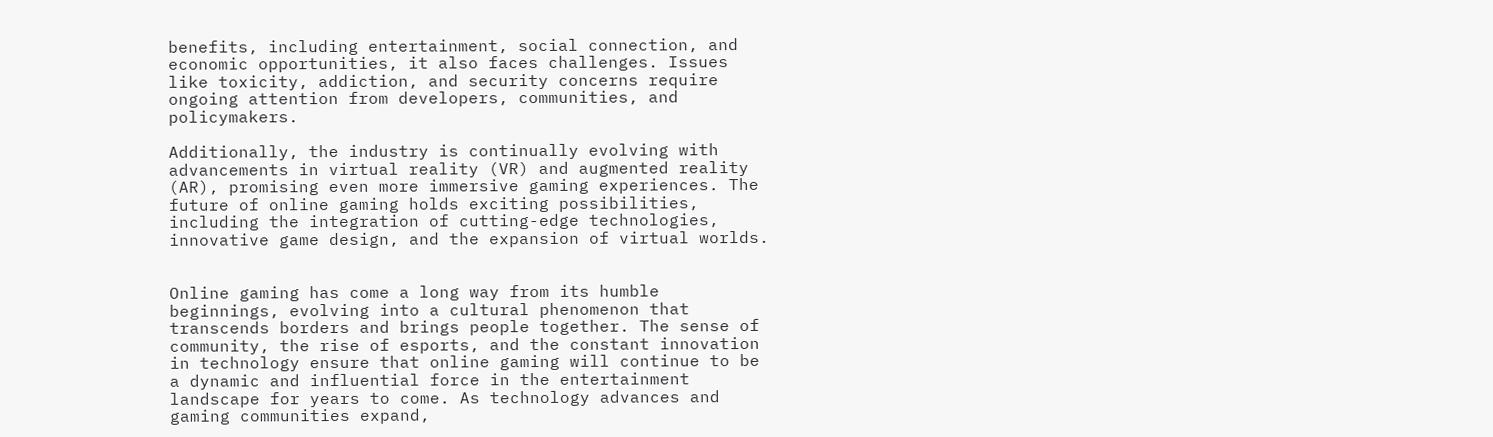benefits, including entertainment, social connection, and economic opportunities, it also faces challenges. Issues like toxicity, addiction, and security concerns require ongoing attention from developers, communities, and policymakers.

Additionally, the industry is continually evolving with advancements in virtual reality (VR) and augmented reality (AR), promising even more immersive gaming experiences. The future of online gaming holds exciting possibilities, including the integration of cutting-edge technologies, innovative game design, and the expansion of virtual worlds.


Online gaming has come a long way from its humble beginnings, evolving into a cultural phenomenon that transcends borders and brings people together. The sense of community, the rise of esports, and the constant innovation in technology ensure that online gaming will continue to be a dynamic and influential force in the entertainment landscape for years to come. As technology advances and gaming communities expand,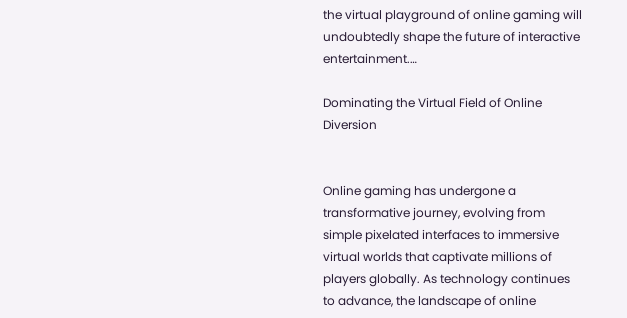the virtual playground of online gaming will undoubtedly shape the future of interactive entertainment.…

Dominating the Virtual Field of Online Diversion


Online gaming has undergone a transformative journey, evolving from simple pixelated interfaces to immersive virtual worlds that captivate millions of players globally. As technology continues to advance, the landscape of online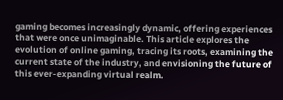gaming becomes increasingly dynamic, offering experiences that were once unimaginable. This article explores the evolution of online gaming, tracing its roots, examining the current state of the industry, and envisioning the future of this ever-expanding virtual realm.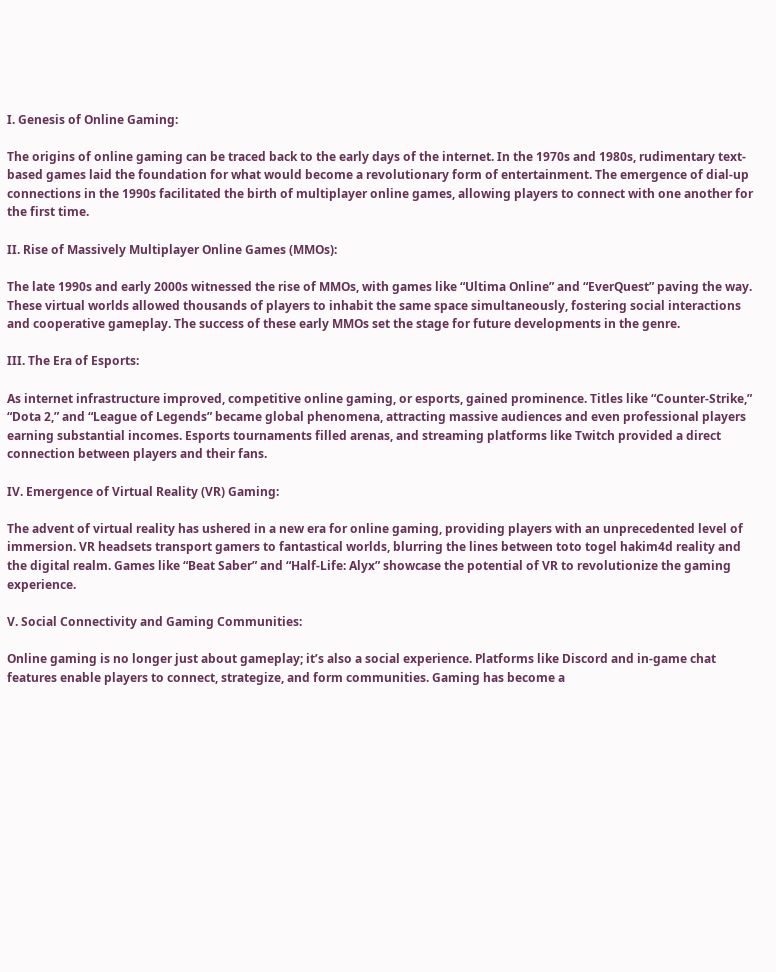I. Genesis of Online Gaming:

The origins of online gaming can be traced back to the early days of the internet. In the 1970s and 1980s, rudimentary text-based games laid the foundation for what would become a revolutionary form of entertainment. The emergence of dial-up connections in the 1990s facilitated the birth of multiplayer online games, allowing players to connect with one another for the first time.

II. Rise of Massively Multiplayer Online Games (MMOs):

The late 1990s and early 2000s witnessed the rise of MMOs, with games like “Ultima Online” and “EverQuest” paving the way. These virtual worlds allowed thousands of players to inhabit the same space simultaneously, fostering social interactions and cooperative gameplay. The success of these early MMOs set the stage for future developments in the genre.

III. The Era of Esports:

As internet infrastructure improved, competitive online gaming, or esports, gained prominence. Titles like “Counter-Strike,” “Dota 2,” and “League of Legends” became global phenomena, attracting massive audiences and even professional players earning substantial incomes. Esports tournaments filled arenas, and streaming platforms like Twitch provided a direct connection between players and their fans.

IV. Emergence of Virtual Reality (VR) Gaming:

The advent of virtual reality has ushered in a new era for online gaming, providing players with an unprecedented level of immersion. VR headsets transport gamers to fantastical worlds, blurring the lines between toto togel hakim4d reality and the digital realm. Games like “Beat Saber” and “Half-Life: Alyx” showcase the potential of VR to revolutionize the gaming experience.

V. Social Connectivity and Gaming Communities:

Online gaming is no longer just about gameplay; it’s also a social experience. Platforms like Discord and in-game chat features enable players to connect, strategize, and form communities. Gaming has become a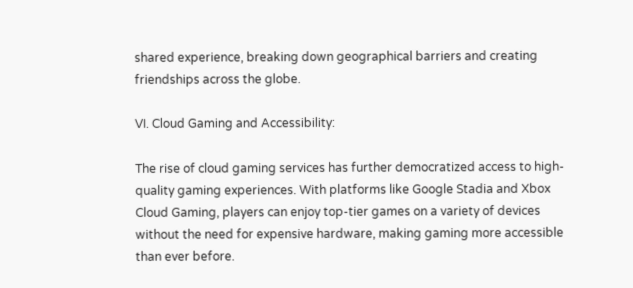shared experience, breaking down geographical barriers and creating friendships across the globe.

VI. Cloud Gaming and Accessibility:

The rise of cloud gaming services has further democratized access to high-quality gaming experiences. With platforms like Google Stadia and Xbox Cloud Gaming, players can enjoy top-tier games on a variety of devices without the need for expensive hardware, making gaming more accessible than ever before.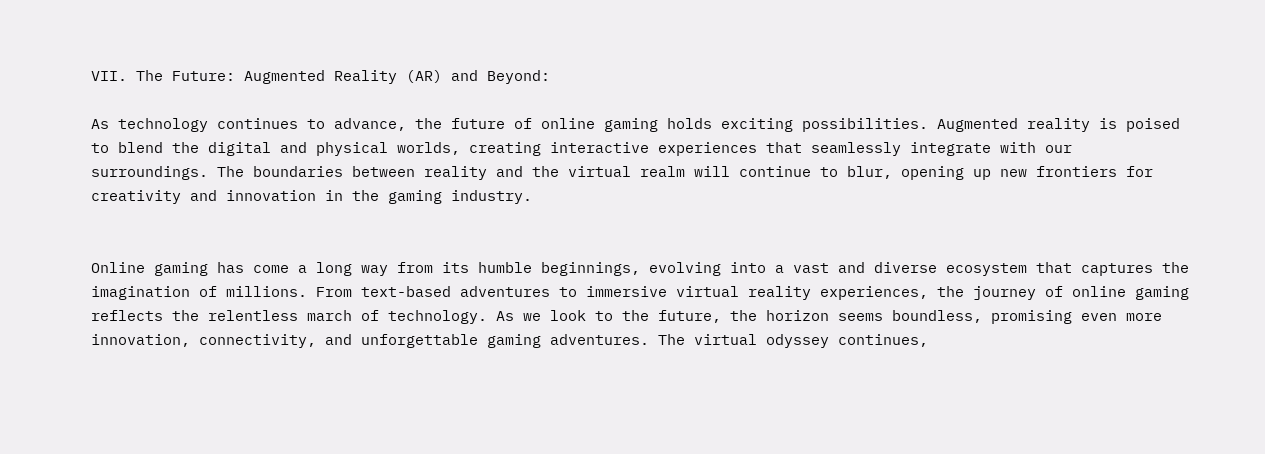VII. The Future: Augmented Reality (AR) and Beyond:

As technology continues to advance, the future of online gaming holds exciting possibilities. Augmented reality is poised to blend the digital and physical worlds, creating interactive experiences that seamlessly integrate with our surroundings. The boundaries between reality and the virtual realm will continue to blur, opening up new frontiers for creativity and innovation in the gaming industry.


Online gaming has come a long way from its humble beginnings, evolving into a vast and diverse ecosystem that captures the imagination of millions. From text-based adventures to immersive virtual reality experiences, the journey of online gaming reflects the relentless march of technology. As we look to the future, the horizon seems boundless, promising even more innovation, connectivity, and unforgettable gaming adventures. The virtual odyssey continues,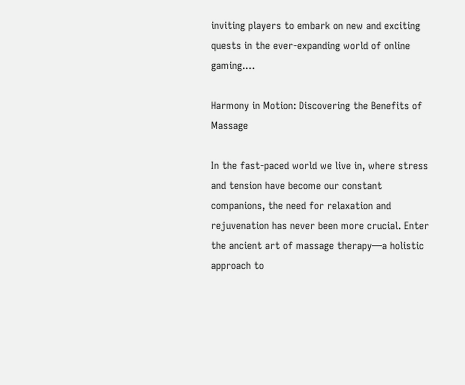inviting players to embark on new and exciting quests in the ever-expanding world of online gaming.…

Harmony in Motion: Discovering the Benefits of Massage

In the fast-paced world we live in, where stress and tension have become our constant companions, the need for relaxation and rejuvenation has never been more crucial. Enter the ancient art of massage therapy—a holistic approach to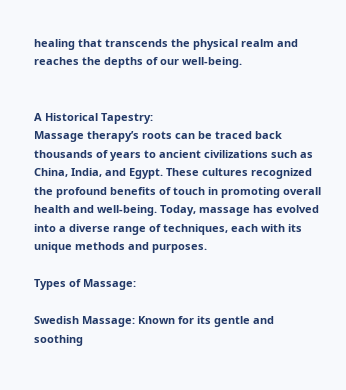healing that transcends the physical realm and reaches the depths of our well-being.


A Historical Tapestry:
Massage therapy’s roots can be traced back thousands of years to ancient civilizations such as China, India, and Egypt. These cultures recognized the profound benefits of touch in promoting overall health and well-being. Today, massage has evolved into a diverse range of techniques, each with its unique methods and purposes.

Types of Massage:

Swedish Massage: Known for its gentle and soothing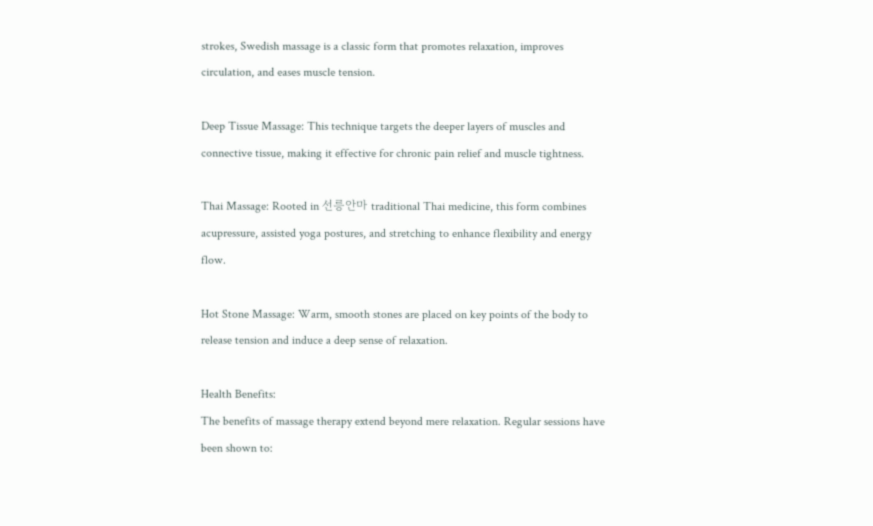strokes, Swedish massage is a classic form that promotes relaxation, improves circulation, and eases muscle tension.

Deep Tissue Massage: This technique targets the deeper layers of muscles and connective tissue, making it effective for chronic pain relief and muscle tightness.

Thai Massage: Rooted in 선릉안마 traditional Thai medicine, this form combines acupressure, assisted yoga postures, and stretching to enhance flexibility and energy flow.

Hot Stone Massage: Warm, smooth stones are placed on key points of the body to release tension and induce a deep sense of relaxation.

Health Benefits:
The benefits of massage therapy extend beyond mere relaxation. Regular sessions have been shown to: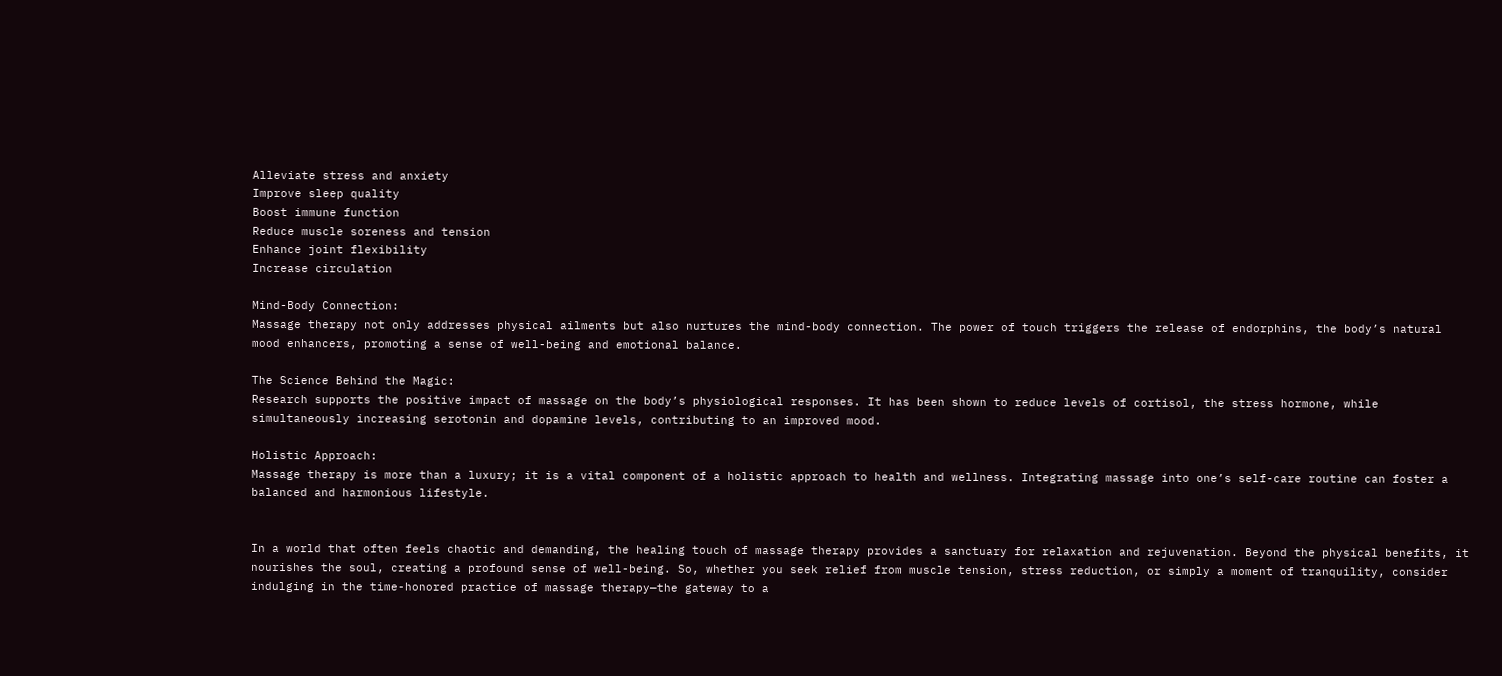Alleviate stress and anxiety
Improve sleep quality
Boost immune function
Reduce muscle soreness and tension
Enhance joint flexibility
Increase circulation

Mind-Body Connection:
Massage therapy not only addresses physical ailments but also nurtures the mind-body connection. The power of touch triggers the release of endorphins, the body’s natural mood enhancers, promoting a sense of well-being and emotional balance.

The Science Behind the Magic:
Research supports the positive impact of massage on the body’s physiological responses. It has been shown to reduce levels of cortisol, the stress hormone, while simultaneously increasing serotonin and dopamine levels, contributing to an improved mood.

Holistic Approach:
Massage therapy is more than a luxury; it is a vital component of a holistic approach to health and wellness. Integrating massage into one’s self-care routine can foster a balanced and harmonious lifestyle.


In a world that often feels chaotic and demanding, the healing touch of massage therapy provides a sanctuary for relaxation and rejuvenation. Beyond the physical benefits, it nourishes the soul, creating a profound sense of well-being. So, whether you seek relief from muscle tension, stress reduction, or simply a moment of tranquility, consider indulging in the time-honored practice of massage therapy—the gateway to a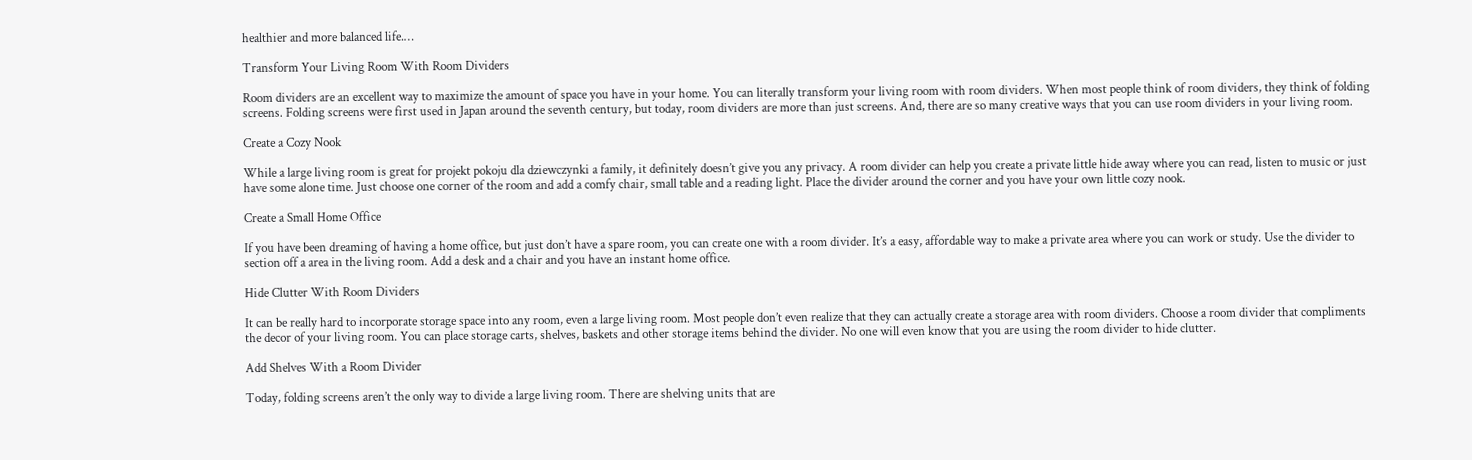healthier and more balanced life.…

Transform Your Living Room With Room Dividers

Room dividers are an excellent way to maximize the amount of space you have in your home. You can literally transform your living room with room dividers. When most people think of room dividers, they think of folding screens. Folding screens were first used in Japan around the seventh century, but today, room dividers are more than just screens. And, there are so many creative ways that you can use room dividers in your living room.

Create a Cozy Nook

While a large living room is great for projekt pokoju dla dziewczynki a family, it definitely doesn’t give you any privacy. A room divider can help you create a private little hide away where you can read, listen to music or just have some alone time. Just choose one corner of the room and add a comfy chair, small table and a reading light. Place the divider around the corner and you have your own little cozy nook.

Create a Small Home Office

If you have been dreaming of having a home office, but just don’t have a spare room, you can create one with a room divider. It’s a easy, affordable way to make a private area where you can work or study. Use the divider to section off a area in the living room. Add a desk and a chair and you have an instant home office.

Hide Clutter With Room Dividers

It can be really hard to incorporate storage space into any room, even a large living room. Most people don’t even realize that they can actually create a storage area with room dividers. Choose a room divider that compliments the decor of your living room. You can place storage carts, shelves, baskets and other storage items behind the divider. No one will even know that you are using the room divider to hide clutter.

Add Shelves With a Room Divider

Today, folding screens aren’t the only way to divide a large living room. There are shelving units that are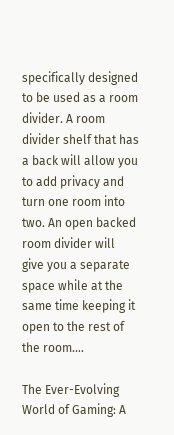specifically designed to be used as a room divider. A room divider shelf that has a back will allow you to add privacy and turn one room into two. An open backed room divider will give you a separate space while at the same time keeping it open to the rest of the room.…

The Ever-Evolving World of Gaming: A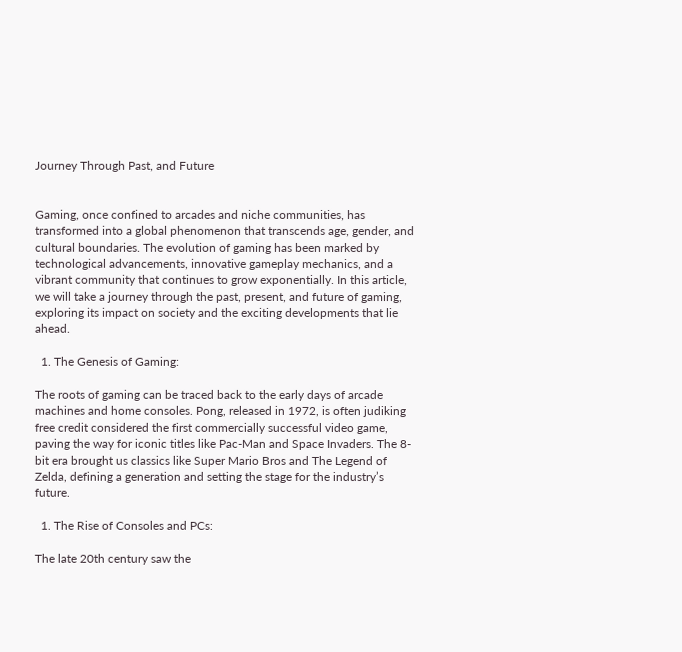Journey Through Past, and Future


Gaming, once confined to arcades and niche communities, has transformed into a global phenomenon that transcends age, gender, and cultural boundaries. The evolution of gaming has been marked by technological advancements, innovative gameplay mechanics, and a vibrant community that continues to grow exponentially. In this article, we will take a journey through the past, present, and future of gaming, exploring its impact on society and the exciting developments that lie ahead.

  1. The Genesis of Gaming:

The roots of gaming can be traced back to the early days of arcade machines and home consoles. Pong, released in 1972, is often judiking free credit considered the first commercially successful video game, paving the way for iconic titles like Pac-Man and Space Invaders. The 8-bit era brought us classics like Super Mario Bros and The Legend of Zelda, defining a generation and setting the stage for the industry’s future.

  1. The Rise of Consoles and PCs:

The late 20th century saw the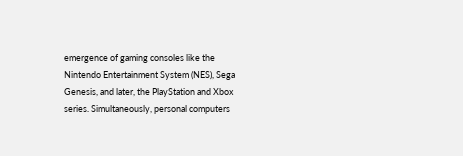emergence of gaming consoles like the Nintendo Entertainment System (NES), Sega Genesis, and later, the PlayStation and Xbox series. Simultaneously, personal computers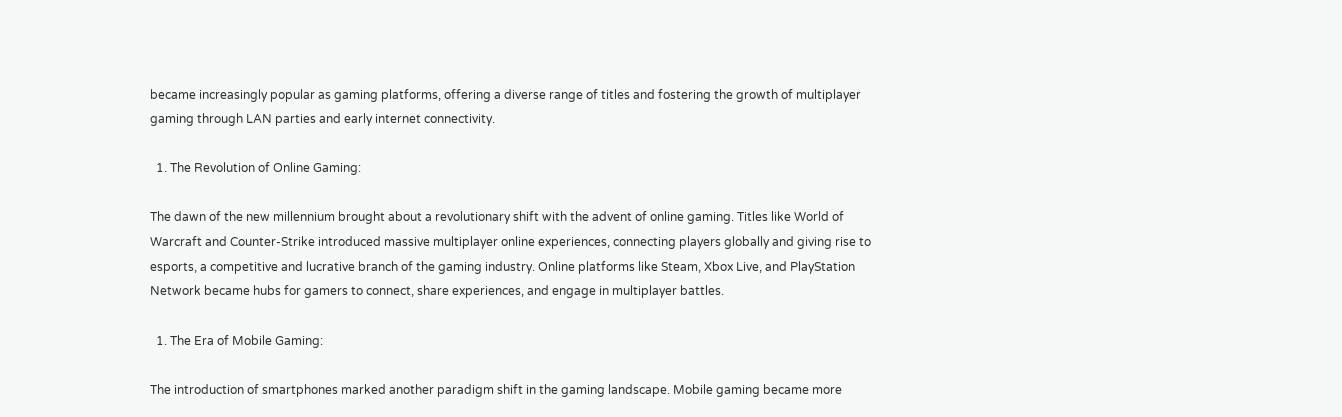became increasingly popular as gaming platforms, offering a diverse range of titles and fostering the growth of multiplayer gaming through LAN parties and early internet connectivity.

  1. The Revolution of Online Gaming:

The dawn of the new millennium brought about a revolutionary shift with the advent of online gaming. Titles like World of Warcraft and Counter-Strike introduced massive multiplayer online experiences, connecting players globally and giving rise to esports, a competitive and lucrative branch of the gaming industry. Online platforms like Steam, Xbox Live, and PlayStation Network became hubs for gamers to connect, share experiences, and engage in multiplayer battles.

  1. The Era of Mobile Gaming:

The introduction of smartphones marked another paradigm shift in the gaming landscape. Mobile gaming became more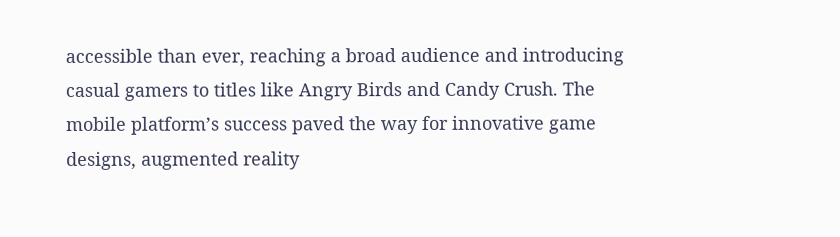accessible than ever, reaching a broad audience and introducing casual gamers to titles like Angry Birds and Candy Crush. The mobile platform’s success paved the way for innovative game designs, augmented reality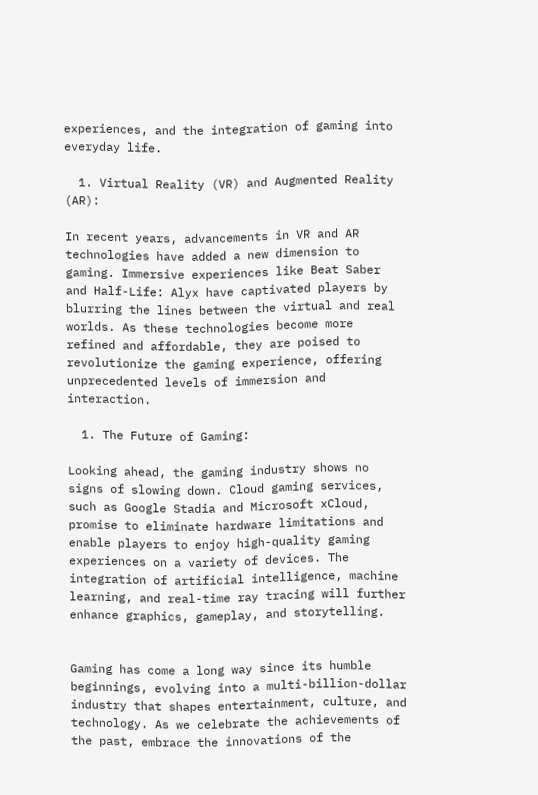experiences, and the integration of gaming into everyday life.

  1. Virtual Reality (VR) and Augmented Reality (AR):

In recent years, advancements in VR and AR technologies have added a new dimension to gaming. Immersive experiences like Beat Saber and Half-Life: Alyx have captivated players by blurring the lines between the virtual and real worlds. As these technologies become more refined and affordable, they are poised to revolutionize the gaming experience, offering unprecedented levels of immersion and interaction.

  1. The Future of Gaming:

Looking ahead, the gaming industry shows no signs of slowing down. Cloud gaming services, such as Google Stadia and Microsoft xCloud, promise to eliminate hardware limitations and enable players to enjoy high-quality gaming experiences on a variety of devices. The integration of artificial intelligence, machine learning, and real-time ray tracing will further enhance graphics, gameplay, and storytelling.


Gaming has come a long way since its humble beginnings, evolving into a multi-billion-dollar industry that shapes entertainment, culture, and technology. As we celebrate the achievements of the past, embrace the innovations of the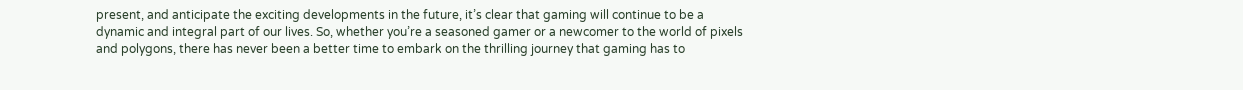present, and anticipate the exciting developments in the future, it’s clear that gaming will continue to be a dynamic and integral part of our lives. So, whether you’re a seasoned gamer or a newcomer to the world of pixels and polygons, there has never been a better time to embark on the thrilling journey that gaming has to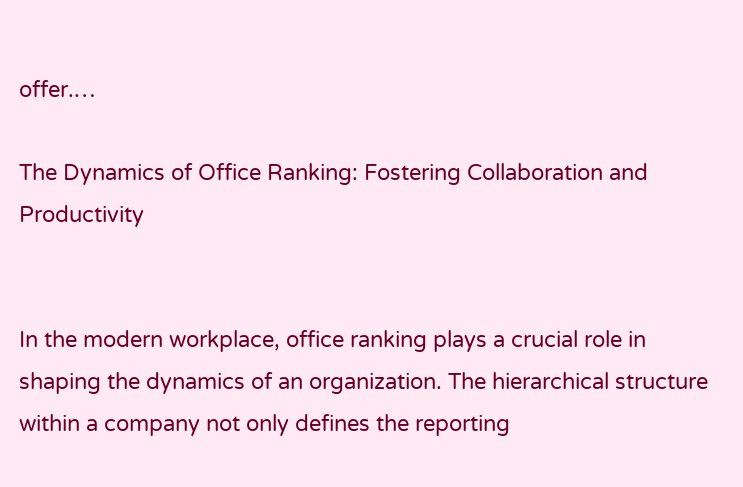offer.…

The Dynamics of Office Ranking: Fostering Collaboration and Productivity


In the modern workplace, office ranking plays a crucial role in shaping the dynamics of an organization. The hierarchical structure within a company not only defines the reporting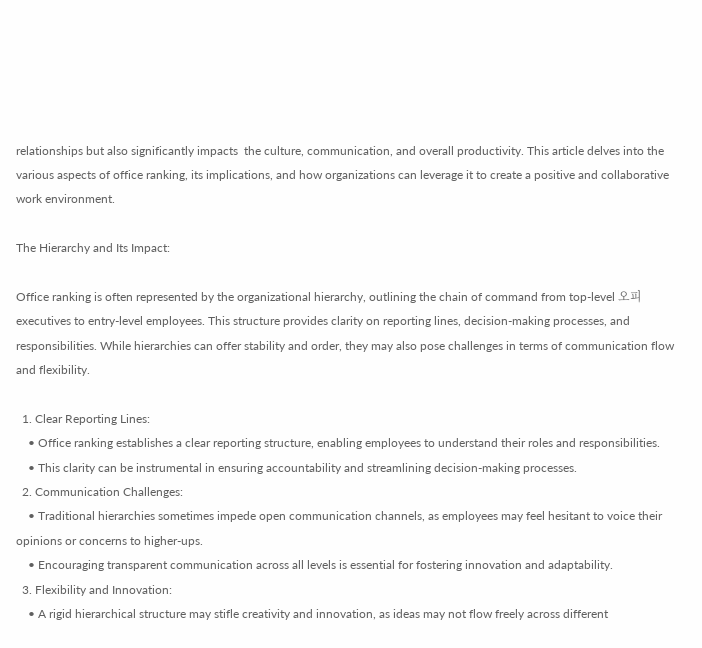relationships but also significantly impacts  the culture, communication, and overall productivity. This article delves into the various aspects of office ranking, its implications, and how organizations can leverage it to create a positive and collaborative work environment.

The Hierarchy and Its Impact:

Office ranking is often represented by the organizational hierarchy, outlining the chain of command from top-level 오피 executives to entry-level employees. This structure provides clarity on reporting lines, decision-making processes, and responsibilities. While hierarchies can offer stability and order, they may also pose challenges in terms of communication flow and flexibility.

  1. Clear Reporting Lines:
    • Office ranking establishes a clear reporting structure, enabling employees to understand their roles and responsibilities.
    • This clarity can be instrumental in ensuring accountability and streamlining decision-making processes.
  2. Communication Challenges:
    • Traditional hierarchies sometimes impede open communication channels, as employees may feel hesitant to voice their opinions or concerns to higher-ups.
    • Encouraging transparent communication across all levels is essential for fostering innovation and adaptability.
  3. Flexibility and Innovation:
    • A rigid hierarchical structure may stifle creativity and innovation, as ideas may not flow freely across different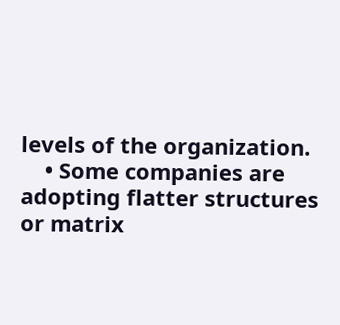levels of the organization.
    • Some companies are adopting flatter structures or matrix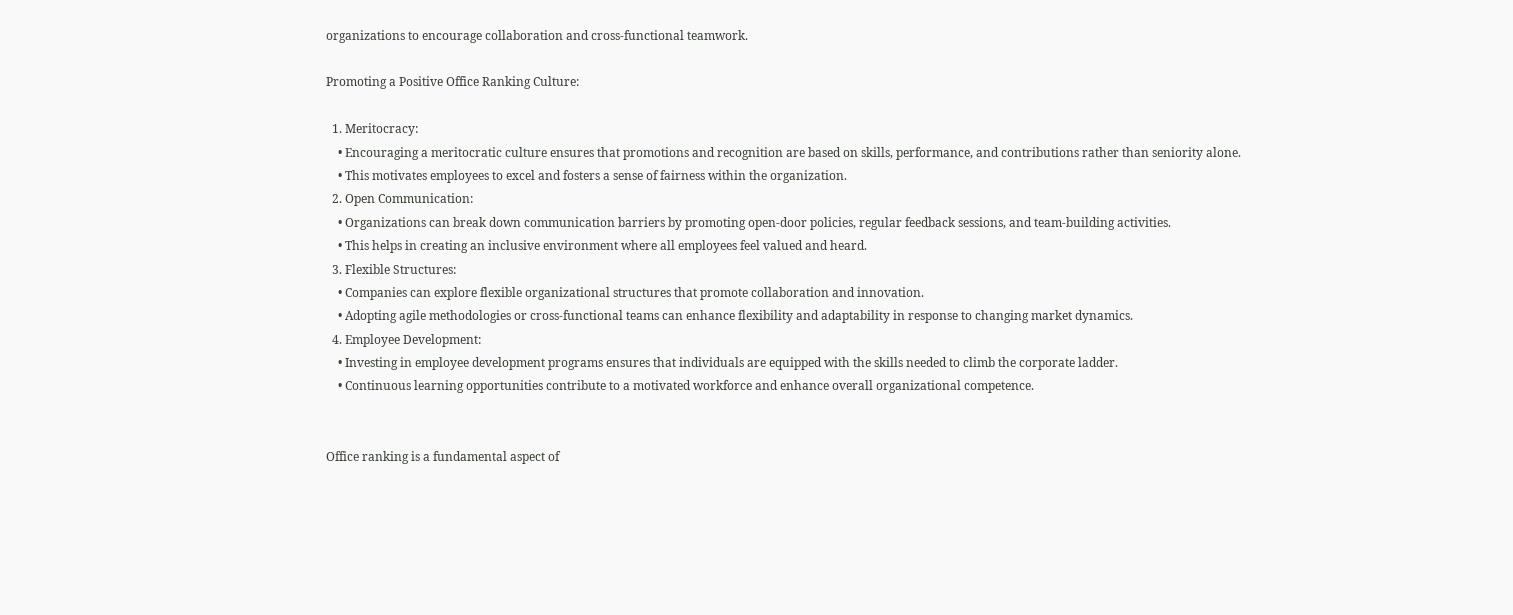organizations to encourage collaboration and cross-functional teamwork.

Promoting a Positive Office Ranking Culture:

  1. Meritocracy:
    • Encouraging a meritocratic culture ensures that promotions and recognition are based on skills, performance, and contributions rather than seniority alone.
    • This motivates employees to excel and fosters a sense of fairness within the organization.
  2. Open Communication:
    • Organizations can break down communication barriers by promoting open-door policies, regular feedback sessions, and team-building activities.
    • This helps in creating an inclusive environment where all employees feel valued and heard.
  3. Flexible Structures:
    • Companies can explore flexible organizational structures that promote collaboration and innovation.
    • Adopting agile methodologies or cross-functional teams can enhance flexibility and adaptability in response to changing market dynamics.
  4. Employee Development:
    • Investing in employee development programs ensures that individuals are equipped with the skills needed to climb the corporate ladder.
    • Continuous learning opportunities contribute to a motivated workforce and enhance overall organizational competence.


Office ranking is a fundamental aspect of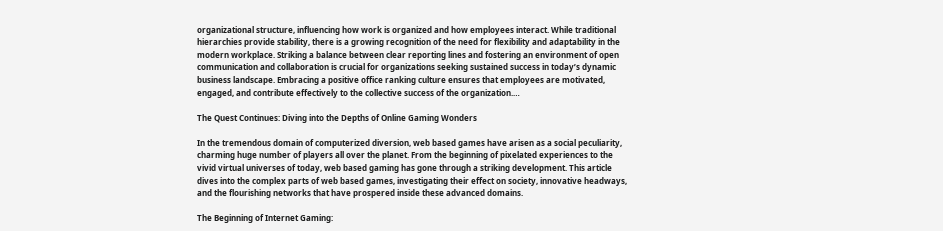organizational structure, influencing how work is organized and how employees interact. While traditional hierarchies provide stability, there is a growing recognition of the need for flexibility and adaptability in the modern workplace. Striking a balance between clear reporting lines and fostering an environment of open communication and collaboration is crucial for organizations seeking sustained success in today’s dynamic business landscape. Embracing a positive office ranking culture ensures that employees are motivated, engaged, and contribute effectively to the collective success of the organization.…

The Quest Continues: Diving into the Depths of Online Gaming Wonders

In the tremendous domain of computerized diversion, web based games have arisen as a social peculiarity, charming huge number of players all over the planet. From the beginning of pixelated experiences to the vivid virtual universes of today, web based gaming has gone through a striking development. This article dives into the complex parts of web based games, investigating their effect on society, innovative headways, and the flourishing networks that have prospered inside these advanced domains.

The Beginning of Internet Gaming: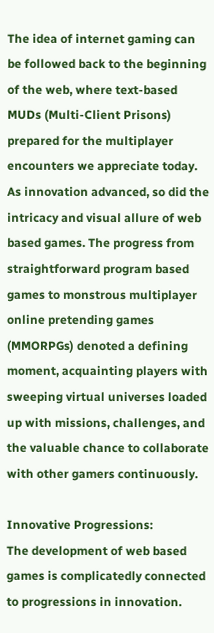The idea of internet gaming can be followed back to the beginning of the web, where text-based MUDs (Multi-Client Prisons) prepared for the multiplayer encounters we appreciate today. As innovation advanced, so did the intricacy and visual allure of web based games. The progress from straightforward program based games to monstrous multiplayer online pretending games (MMORPGs) denoted a defining moment, acquainting players with sweeping virtual universes loaded up with missions, challenges, and the valuable chance to collaborate with other gamers continuously.

Innovative Progressions:
The development of web based games is complicatedly connected to progressions in innovation.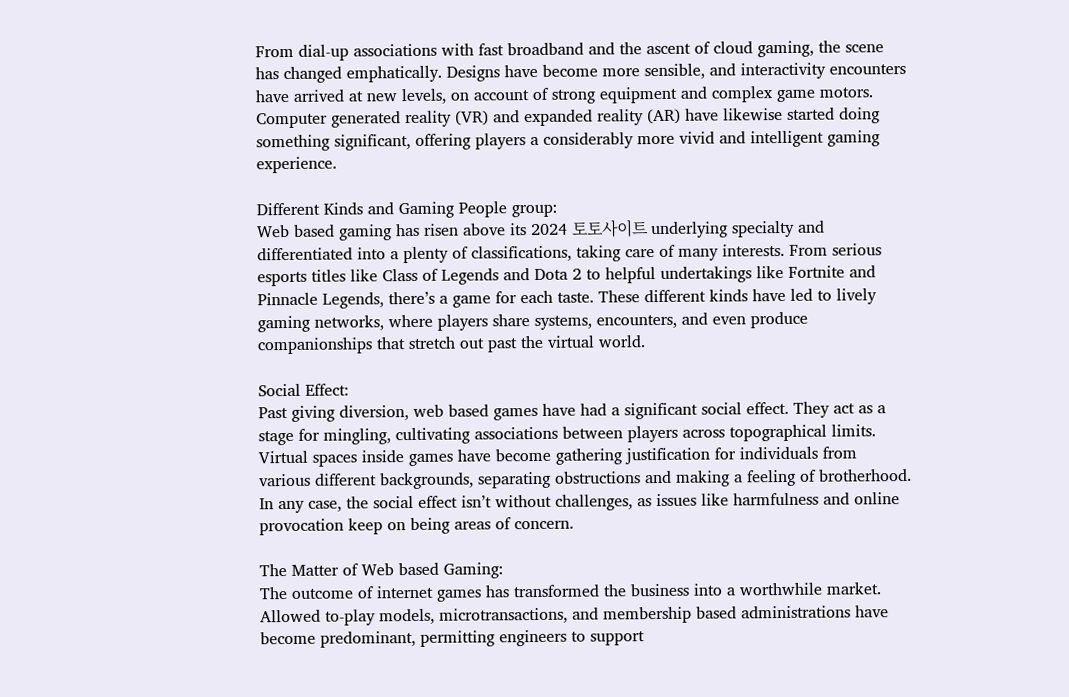From dial-up associations with fast broadband and the ascent of cloud gaming, the scene has changed emphatically. Designs have become more sensible, and interactivity encounters have arrived at new levels, on account of strong equipment and complex game motors. Computer generated reality (VR) and expanded reality (AR) have likewise started doing something significant, offering players a considerably more vivid and intelligent gaming experience.

Different Kinds and Gaming People group:
Web based gaming has risen above its 2024 토토사이트 underlying specialty and differentiated into a plenty of classifications, taking care of many interests. From serious esports titles like Class of Legends and Dota 2 to helpful undertakings like Fortnite and Pinnacle Legends, there’s a game for each taste. These different kinds have led to lively gaming networks, where players share systems, encounters, and even produce companionships that stretch out past the virtual world.

Social Effect:
Past giving diversion, web based games have had a significant social effect. They act as a stage for mingling, cultivating associations between players across topographical limits. Virtual spaces inside games have become gathering justification for individuals from various different backgrounds, separating obstructions and making a feeling of brotherhood. In any case, the social effect isn’t without challenges, as issues like harmfulness and online provocation keep on being areas of concern.

The Matter of Web based Gaming:
The outcome of internet games has transformed the business into a worthwhile market. Allowed to-play models, microtransactions, and membership based administrations have become predominant, permitting engineers to support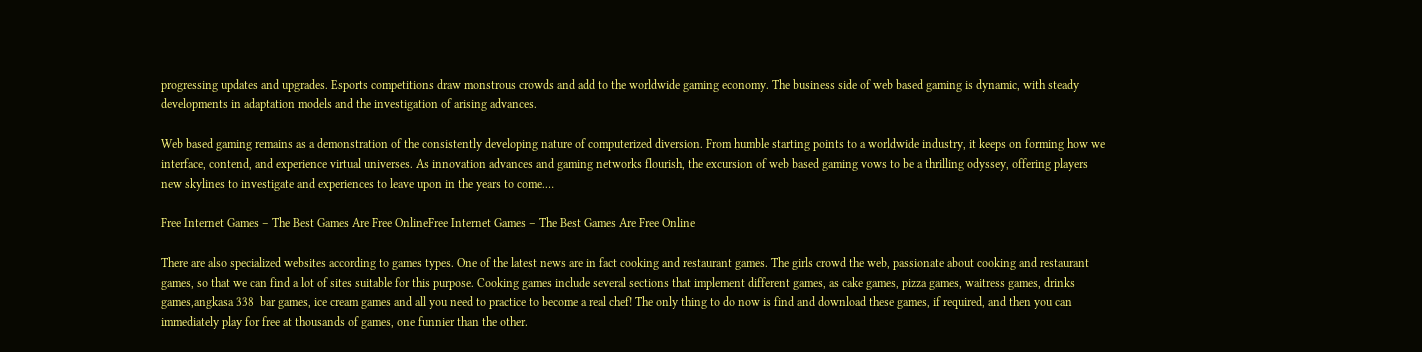progressing updates and upgrades. Esports competitions draw monstrous crowds and add to the worldwide gaming economy. The business side of web based gaming is dynamic, with steady developments in adaptation models and the investigation of arising advances.

Web based gaming remains as a demonstration of the consistently developing nature of computerized diversion. From humble starting points to a worldwide industry, it keeps on forming how we interface, contend, and experience virtual universes. As innovation advances and gaming networks flourish, the excursion of web based gaming vows to be a thrilling odyssey, offering players new skylines to investigate and experiences to leave upon in the years to come.…

Free Internet Games – The Best Games Are Free OnlineFree Internet Games – The Best Games Are Free Online

There are also specialized websites according to games types. One of the latest news are in fact cooking and restaurant games. The girls crowd the web, passionate about cooking and restaurant games, so that we can find a lot of sites suitable for this purpose. Cooking games include several sections that implement different games, as cake games, pizza games, waitress games, drinks games,angkasa 338  bar games, ice cream games and all you need to practice to become a real chef! The only thing to do now is find and download these games, if required, and then you can immediately play for free at thousands of games, one funnier than the other.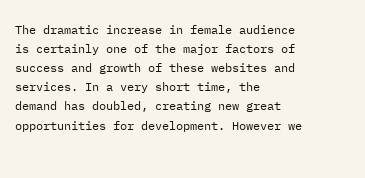The dramatic increase in female audience is certainly one of the major factors of success and growth of these websites and services. In a very short time, the demand has doubled, creating new great opportunities for development. However we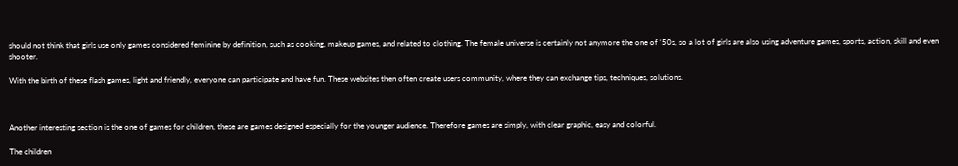should not think that girls use only games considered feminine by definition, such as cooking, makeup games, and related to clothing. The female universe is certainly not anymore the one of ‘50s, so a lot of girls are also using adventure games, sports, action, skill and even shooter.

With the birth of these flash games, light and friendly, everyone can participate and have fun. These websites then often create users community, where they can exchange tips, techniques, solutions.



Another interesting section is the one of games for children, these are games designed especially for the younger audience. Therefore games are simply, with clear graphic, easy and colorful.

The children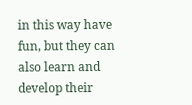in this way have fun, but they can also learn and develop their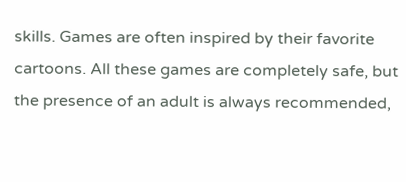skills. Games are often inspired by their favorite cartoons. All these games are completely safe, but the presence of an adult is always recommended,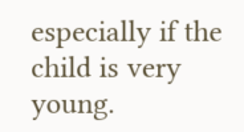especially if the child is very young.